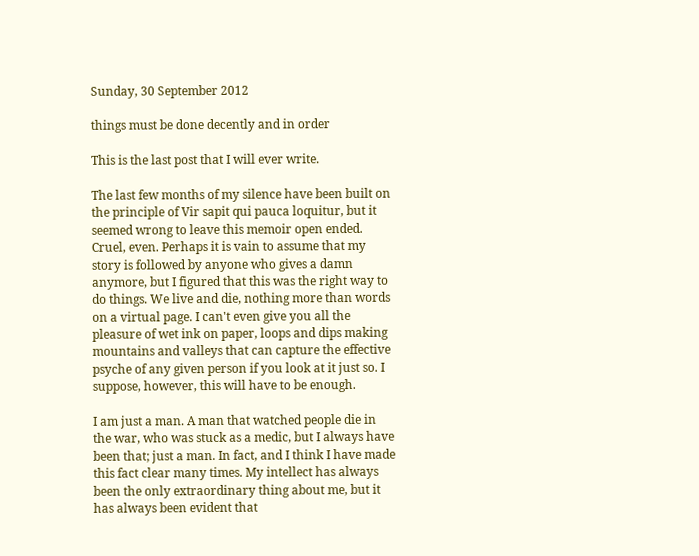Sunday, 30 September 2012

things must be done decently and in order

This is the last post that I will ever write.

The last few months of my silence have been built on the principle of Vir sapit qui pauca loquitur, but it seemed wrong to leave this memoir open ended. Cruel, even. Perhaps it is vain to assume that my story is followed by anyone who gives a damn anymore, but I figured that this was the right way to do things. We live and die, nothing more than words on a virtual page. I can't even give you all the pleasure of wet ink on paper, loops and dips making mountains and valleys that can capture the effective psyche of any given person if you look at it just so. I suppose, however, this will have to be enough.

I am just a man. A man that watched people die in the war, who was stuck as a medic, but I always have been that; just a man. In fact, and I think I have made this fact clear many times. My intellect has always been the only extraordinary thing about me, but it has always been evident that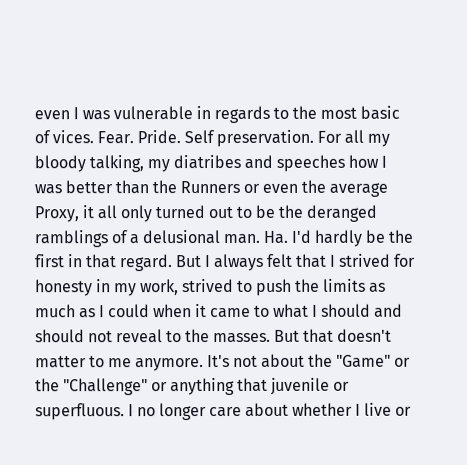even I was vulnerable in regards to the most basic of vices. Fear. Pride. Self preservation. For all my bloody talking, my diatribes and speeches how I was better than the Runners or even the average Proxy, it all only turned out to be the deranged ramblings of a delusional man. Ha. I'd hardly be the first in that regard. But I always felt that I strived for honesty in my work, strived to push the limits as much as I could when it came to what I should and should not reveal to the masses. But that doesn't matter to me anymore. It's not about the "Game" or the "Challenge" or anything that juvenile or superfluous. I no longer care about whether I live or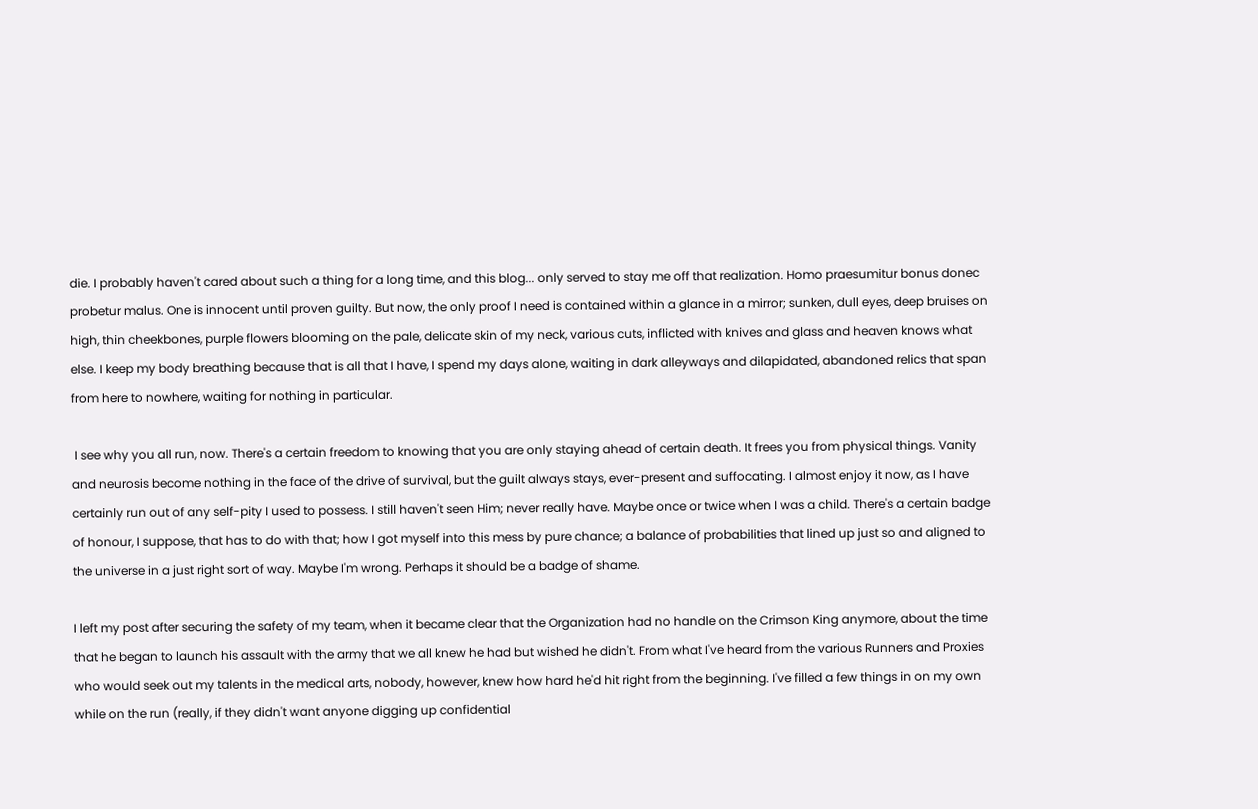die. I probably haven't cared about such a thing for a long time, and this blog... only served to stay me off that realization. Homo praesumitur bonus donec probetur malus. One is innocent until proven guilty. But now, the only proof I need is contained within a glance in a mirror; sunken, dull eyes, deep bruises on high, thin cheekbones, purple flowers blooming on the pale, delicate skin of my neck, various cuts, inflicted with knives and glass and heaven knows what else. I keep my body breathing because that is all that I have, I spend my days alone, waiting in dark alleyways and dilapidated, abandoned relics that span from here to nowhere, waiting for nothing in particular.

 I see why you all run, now. There's a certain freedom to knowing that you are only staying ahead of certain death. It frees you from physical things. Vanity and neurosis become nothing in the face of the drive of survival, but the guilt always stays, ever-present and suffocating. I almost enjoy it now, as I have certainly run out of any self-pity I used to possess. I still haven't seen Him; never really have. Maybe once or twice when I was a child. There's a certain badge of honour, I suppose, that has to do with that; how I got myself into this mess by pure chance; a balance of probabilities that lined up just so and aligned to the universe in a just right sort of way. Maybe I'm wrong. Perhaps it should be a badge of shame.

I left my post after securing the safety of my team, when it became clear that the Organization had no handle on the Crimson King anymore, about the time that he began to launch his assault with the army that we all knew he had but wished he didn't. From what I've heard from the various Runners and Proxies who would seek out my talents in the medical arts, nobody, however, knew how hard he'd hit right from the beginning. I've filled a few things in on my own while on the run (really, if they didn't want anyone digging up confidential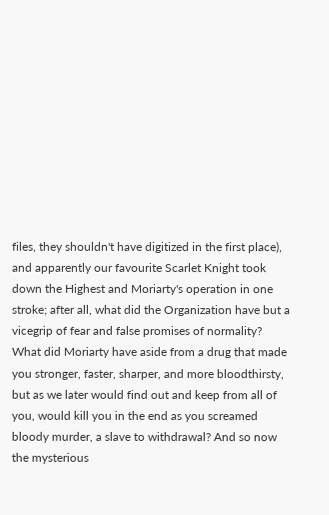files, they shouldn't have digitized in the first place), and apparently our favourite Scarlet Knight took down the Highest and Moriarty's operation in one stroke; after all, what did the Organization have but a vicegrip of fear and false promises of normality? What did Moriarty have aside from a drug that made you stronger, faster, sharper, and more bloodthirsty, but as we later would find out and keep from all of you, would kill you in the end as you screamed bloody murder, a slave to withdrawal? And so now the mysterious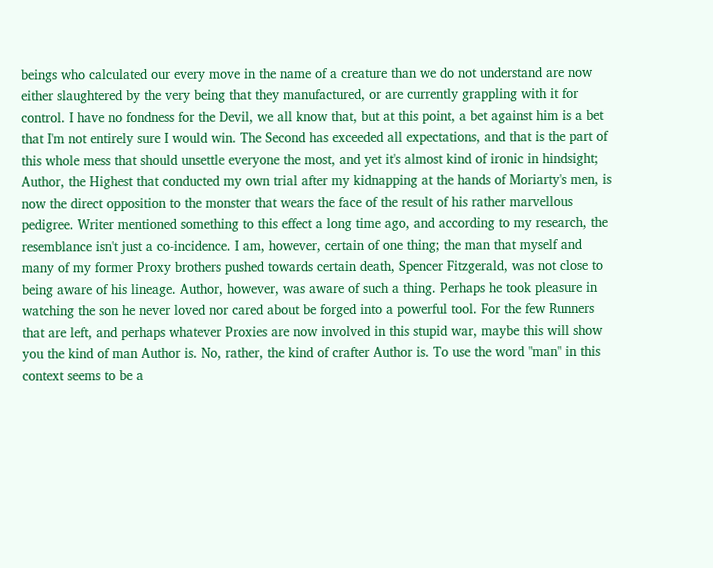beings who calculated our every move in the name of a creature than we do not understand are now either slaughtered by the very being that they manufactured, or are currently grappling with it for control. I have no fondness for the Devil, we all know that, but at this point, a bet against him is a bet that I'm not entirely sure I would win. The Second has exceeded all expectations, and that is the part of this whole mess that should unsettle everyone the most, and yet it's almost kind of ironic in hindsight; Author, the Highest that conducted my own trial after my kidnapping at the hands of Moriarty's men, is now the direct opposition to the monster that wears the face of the result of his rather marvellous pedigree. Writer mentioned something to this effect a long time ago, and according to my research, the resemblance isn't just a co-incidence. I am, however, certain of one thing; the man that myself and many of my former Proxy brothers pushed towards certain death, Spencer Fitzgerald, was not close to being aware of his lineage. Author, however, was aware of such a thing. Perhaps he took pleasure in watching the son he never loved nor cared about be forged into a powerful tool. For the few Runners that are left, and perhaps whatever Proxies are now involved in this stupid war, maybe this will show you the kind of man Author is. No, rather, the kind of crafter Author is. To use the word "man" in this context seems to be a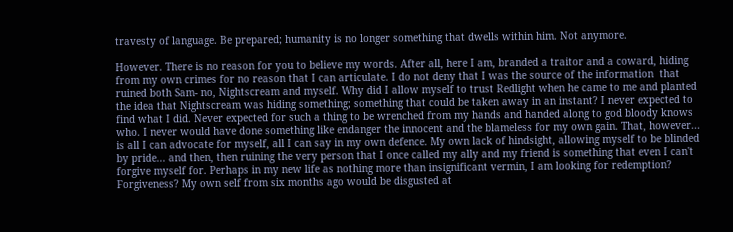travesty of language. Be prepared; humanity is no longer something that dwells within him. Not anymore.

However. There is no reason for you to believe my words. After all, here I am, branded a traitor and a coward, hiding from my own crimes for no reason that I can articulate. I do not deny that I was the source of the information  that ruined both Sam- no, Nightscream and myself. Why did I allow myself to trust Redlight when he came to me and planted the idea that Nightscream was hiding something; something that could be taken away in an instant? I never expected to find what I did. Never expected for such a thing to be wrenched from my hands and handed along to god bloody knows who. I never would have done something like endanger the innocent and the blameless for my own gain. That, however... is all I can advocate for myself, all I can say in my own defence. My own lack of hindsight, allowing myself to be blinded by pride... and then, then ruining the very person that I once called my ally and my friend is something that even I can't forgive myself for. Perhaps in my new life as nothing more than insignificant vermin, I am looking for redemption? Forgiveness? My own self from six months ago would be disgusted at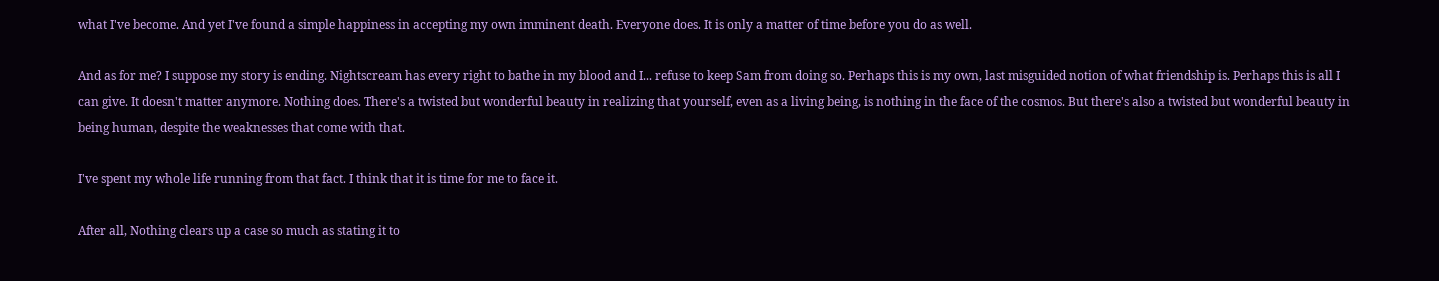what I've become. And yet I've found a simple happiness in accepting my own imminent death. Everyone does. It is only a matter of time before you do as well.

And as for me? I suppose my story is ending. Nightscream has every right to bathe in my blood and I... refuse to keep Sam from doing so. Perhaps this is my own, last misguided notion of what friendship is. Perhaps this is all I can give. It doesn't matter anymore. Nothing does. There's a twisted but wonderful beauty in realizing that yourself, even as a living being, is nothing in the face of the cosmos. But there's also a twisted but wonderful beauty in being human, despite the weaknesses that come with that.

I've spent my whole life running from that fact. I think that it is time for me to face it.

After all, Nothing clears up a case so much as stating it to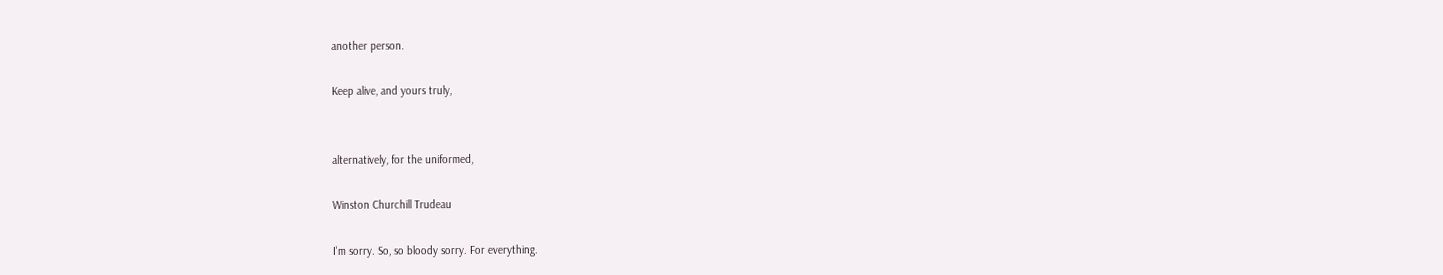another person.

Keep alive, and yours truly,


alternatively, for the uniformed,

Winston Churchill Trudeau

I'm sorry. So, so bloody sorry. For everything.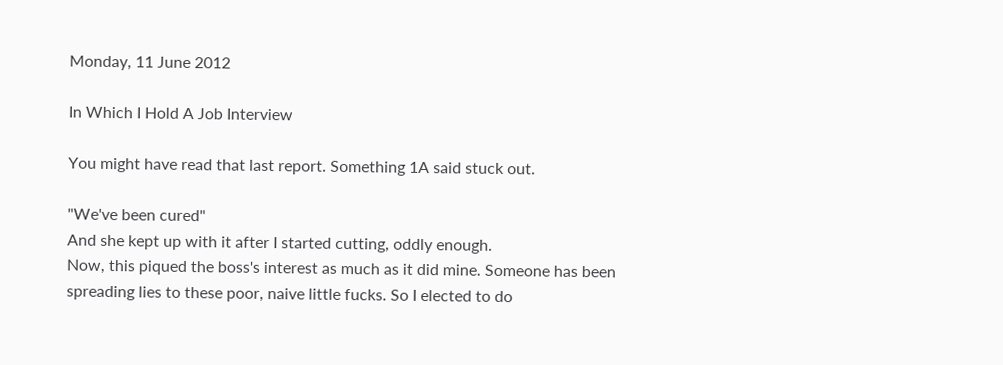Monday, 11 June 2012

In Which I Hold A Job Interview

You might have read that last report. Something 1A said stuck out.

"We've been cured"
And she kept up with it after I started cutting, oddly enough.
Now, this piqued the boss's interest as much as it did mine. Someone has been spreading lies to these poor, naive little fucks. So I elected to do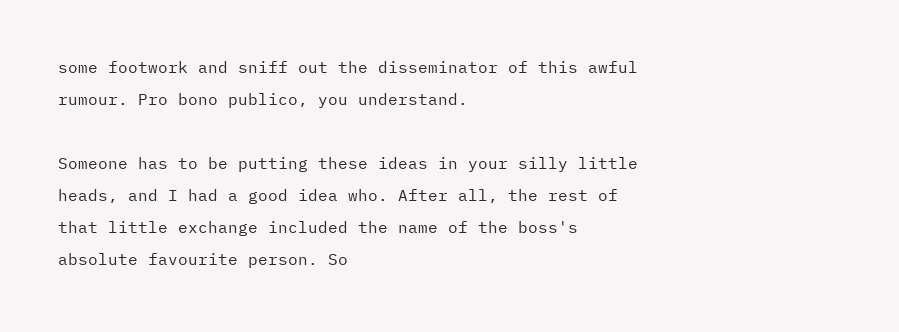some footwork and sniff out the disseminator of this awful rumour. Pro bono publico, you understand.

Someone has to be putting these ideas in your silly little heads, and I had a good idea who. After all, the rest of that little exchange included the name of the boss's absolute favourite person. So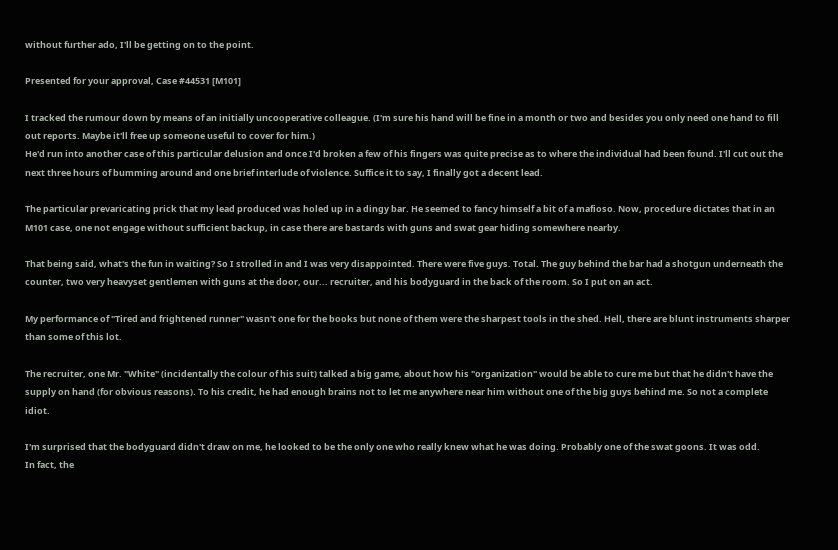without further ado, I'll be getting on to the point.

Presented for your approval, Case #44531 [M101]

I tracked the rumour down by means of an initially uncooperative colleague. (I'm sure his hand will be fine in a month or two and besides you only need one hand to fill out reports. Maybe it'll free up someone useful to cover for him.)
He'd run into another case of this particular delusion and once I'd broken a few of his fingers was quite precise as to where the individual had been found. I'll cut out the next three hours of bumming around and one brief interlude of violence. Suffice it to say, I finally got a decent lead.

The particular prevaricating prick that my lead produced was holed up in a dingy bar. He seemed to fancy himself a bit of a mafioso. Now, procedure dictates that in an M101 case, one not engage without sufficient backup, in case there are bastards with guns and swat gear hiding somewhere nearby.

That being said, what's the fun in waiting? So I strolled in and I was very disappointed. There were five guys. Total. The guy behind the bar had a shotgun underneath the counter, two very heavyset gentlemen with guns at the door, our... recruiter, and his bodyguard in the back of the room. So I put on an act.

My performance of "Tired and frightened runner" wasn't one for the books but none of them were the sharpest tools in the shed. Hell, there are blunt instruments sharper than some of this lot.

The recruiter, one Mr. "White" (incidentally the colour of his suit) talked a big game, about how his "organization" would be able to cure me but that he didn't have the supply on hand (for obvious reasons). To his credit, he had enough brains not to let me anywhere near him without one of the big guys behind me. So not a complete idiot.

I'm surprised that the bodyguard didn't draw on me, he looked to be the only one who really knew what he was doing. Probably one of the swat goons. It was odd.
In fact, the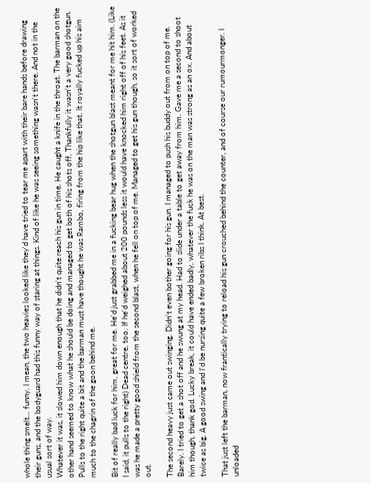whole thing smelt... funny. I mean, the two heavies looked like they'd have tried to tear me apart with their bare hands before drawing their guns, and the bodyguard had this funny way of staring at things. Kind of like he was seeing something wasn't there. And not in the usual sort of way.
Whatever it was, it slowed him down enough that he didn't quite reach his gun in time. He caught a knife in the throat. The barman on the other hand seemed to know what he should be doing and managed to get both of his shots off. Thankfully it wasn't a very good shotgun. Pulls to the right quite a bit and the barman must have thought he was Rambo, firing from the hip like that. It royally fucked up his aim much to the chagrin of the goon behind me.

Bit of really bad luck for him, great for me. He'd just grabbed me in a fucking bear hug when the shotgun blast meant for me hit him. (Like I said, it pulls to the right) Dead centre, too. If he'd weighed about 200 pounds less it would have knocked him right off of his feet. As it was he made a pretty good shield from the second blast, when he fell on top of me. Managed to get his gun though, so it sort of worked out.

The second heavy just came out swinging. Didn't even bother going for his gun. I managed to push his buddy out from on top of me. Barely. I tried to get a shot off and he swung at my head. Had to slide under a table to get away from him. Gave me a second to shoot him though, thank god. Lucky break, it could have ended badly, whatever the fuck he was on the man was strong as an ox. And about twice as big. A good swing and I'd be nursing quite a few broken ribs I think. At best.

That just left the barman, now frantically trying to reload his gun crouched behind the counter, and of course our rumourmonger. I unloaded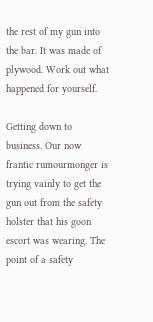the rest of my gun into the bar. It was made of plywood. Work out what happened for yourself.

Getting down to business. Our now frantic rumourmonger is trying vainly to get the gun out from the safety holster that his goon escort was wearing. The point of a safety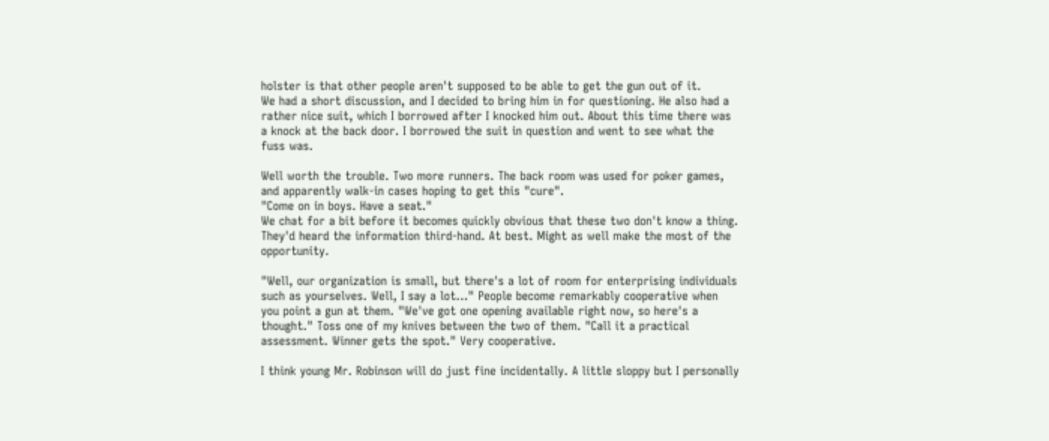holster is that other people aren't supposed to be able to get the gun out of it.
We had a short discussion, and I decided to bring him in for questioning. He also had a rather nice suit, which I borrowed after I knocked him out. About this time there was a knock at the back door. I borrowed the suit in question and went to see what the fuss was.

Well worth the trouble. Two more runners. The back room was used for poker games, and apparently walk-in cases hoping to get this "cure".
"Come on in boys. Have a seat."
We chat for a bit before it becomes quickly obvious that these two don't know a thing. They'd heard the information third-hand. At best. Might as well make the most of the opportunity.

"Well, our organization is small, but there's a lot of room for enterprising individuals such as yourselves. Well, I say a lot..." People become remarkably cooperative when you point a gun at them. "We've got one opening available right now, so here's a thought." Toss one of my knives between the two of them. "Call it a practical assessment. Winner gets the spot." Very cooperative.

I think young Mr. Robinson will do just fine incidentally. A little sloppy but I personally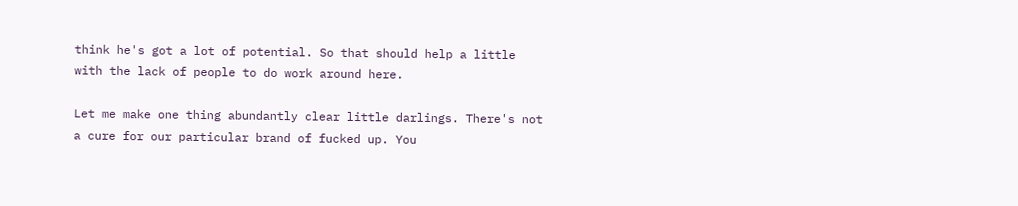think he's got a lot of potential. So that should help a little with the lack of people to do work around here.

Let me make one thing abundantly clear little darlings. There's not a cure for our particular brand of fucked up. You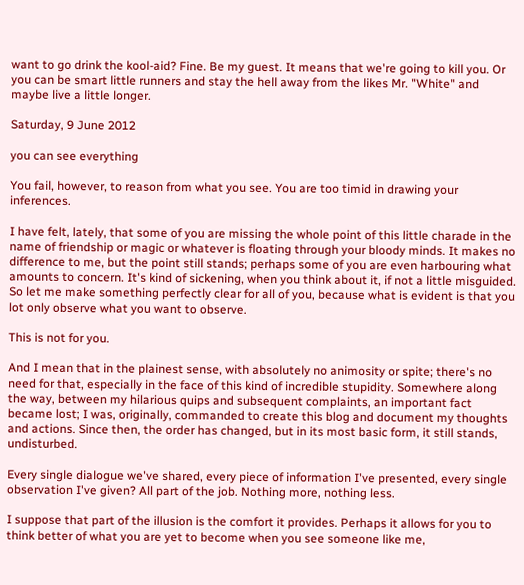want to go drink the kool-aid? Fine. Be my guest. It means that we're going to kill you. Or you can be smart little runners and stay the hell away from the likes Mr. "White" and maybe live a little longer.

Saturday, 9 June 2012

you can see everything

You fail, however, to reason from what you see. You are too timid in drawing your inferences.

I have felt, lately, that some of you are missing the whole point of this little charade in the name of friendship or magic or whatever is floating through your bloody minds. It makes no difference to me, but the point still stands; perhaps some of you are even harbouring what amounts to concern. It's kind of sickening, when you think about it, if not a little misguided. So let me make something perfectly clear for all of you, because what is evident is that you lot only observe what you want to observe.

This is not for you.

And I mean that in the plainest sense, with absolutely no animosity or spite; there's no need for that, especially in the face of this kind of incredible stupidity. Somewhere along the way, between my hilarious quips and subsequent complaints, an important fact became lost; I was, originally, commanded to create this blog and document my thoughts and actions. Since then, the order has changed, but in its most basic form, it still stands, undisturbed.

Every single dialogue we've shared, every piece of information I've presented, every single observation I've given? All part of the job. Nothing more, nothing less.

I suppose that part of the illusion is the comfort it provides. Perhaps it allows for you to think better of what you are yet to become when you see someone like me,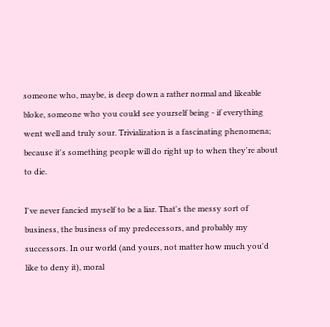someone who, maybe, is deep down a rather normal and likeable bloke, someone who you could see yourself being - if everything went well and truly sour. Trivialization is a fascinating phenomena; because it's something people will do right up to when they're about to die.

I've never fancied myself to be a liar. That's the messy sort of business, the business of my predecessors, and probably my successors. In our world (and yours, not matter how much you'd like to deny it), moral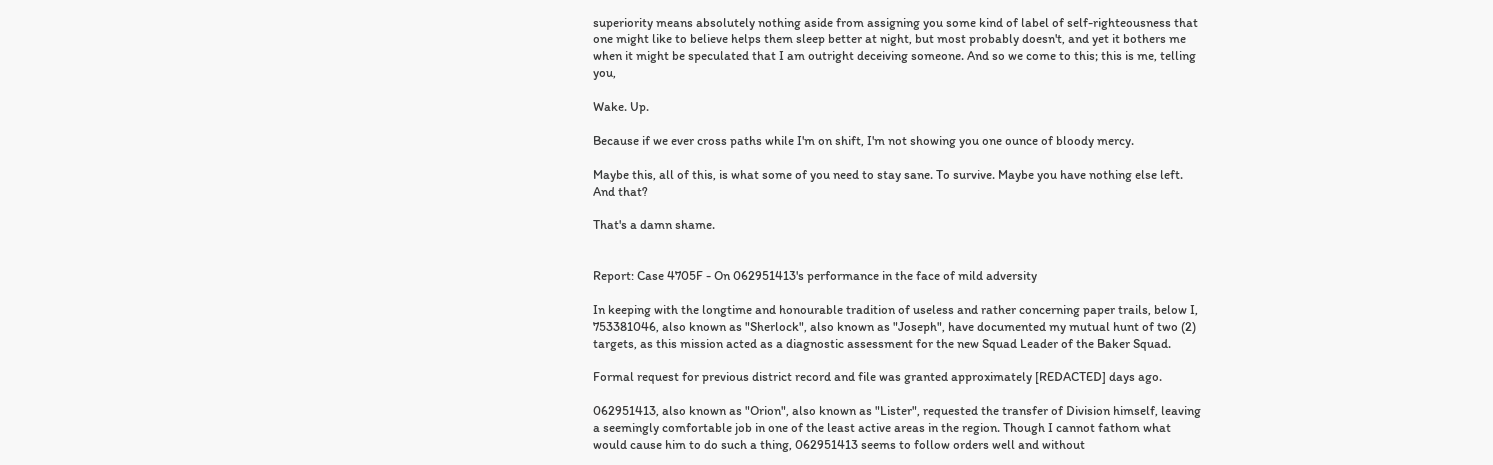superiority means absolutely nothing aside from assigning you some kind of label of self-righteousness that one might like to believe helps them sleep better at night, but most probably doesn't, and yet it bothers me when it might be speculated that I am outright deceiving someone. And so we come to this; this is me, telling you,

Wake. Up.

Because if we ever cross paths while I'm on shift, I'm not showing you one ounce of bloody mercy.

Maybe this, all of this, is what some of you need to stay sane. To survive. Maybe you have nothing else left. And that?

That's a damn shame.


Report: Case 4705F - On 062951413's performance in the face of mild adversity

In keeping with the longtime and honourable tradition of useless and rather concerning paper trails, below I, 753381046, also known as "Sherlock", also known as "Joseph", have documented my mutual hunt of two (2) targets, as this mission acted as a diagnostic assessment for the new Squad Leader of the Baker Squad.

Formal request for previous district record and file was granted approximately [REDACTED] days ago.

062951413, also known as "Orion", also known as "Lister", requested the transfer of Division himself, leaving a seemingly comfortable job in one of the least active areas in the region. Though I cannot fathom what would cause him to do such a thing, 062951413 seems to follow orders well and without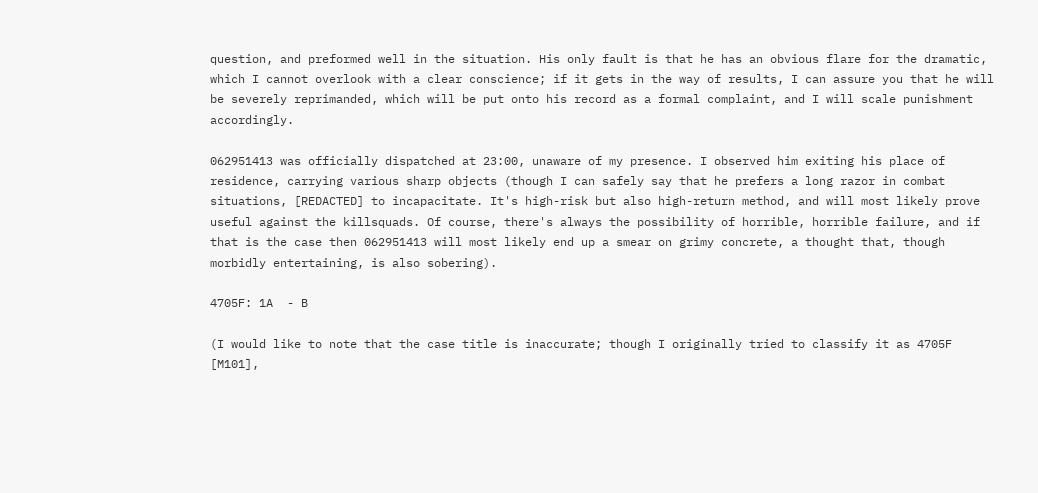question, and preformed well in the situation. His only fault is that he has an obvious flare for the dramatic, which I cannot overlook with a clear conscience; if it gets in the way of results, I can assure you that he will be severely reprimanded, which will be put onto his record as a formal complaint, and I will scale punishment accordingly.

062951413 was officially dispatched at 23:00, unaware of my presence. I observed him exiting his place of residence, carrying various sharp objects (though I can safely say that he prefers a long razor in combat situations, [REDACTED] to incapacitate. It's high-risk but also high-return method, and will most likely prove useful against the killsquads. Of course, there's always the possibility of horrible, horrible failure, and if that is the case then 062951413 will most likely end up a smear on grimy concrete, a thought that, though morbidly entertaining, is also sobering).

4705F: 1A  - B

(I would like to note that the case title is inaccurate; though I originally tried to classify it as 4705F [M101],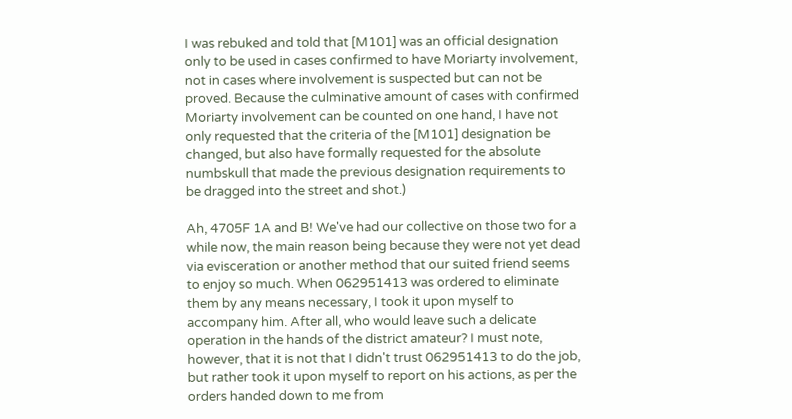I was rebuked and told that [M101] was an official designation only to be used in cases confirmed to have Moriarty involvement, not in cases where involvement is suspected but can not be proved. Because the culminative amount of cases with confirmed Moriarty involvement can be counted on one hand, I have not only requested that the criteria of the [M101] designation be changed, but also have formally requested for the absolute numbskull that made the previous designation requirements to be dragged into the street and shot.)

Ah, 4705F 1A and B! We've had our collective on those two for a while now, the main reason being because they were not yet dead via evisceration or another method that our suited friend seems to enjoy so much. When 062951413 was ordered to eliminate them by any means necessary, I took it upon myself to accompany him. After all, who would leave such a delicate operation in the hands of the district amateur? I must note, however, that it is not that I didn't trust 062951413 to do the job, but rather took it upon myself to report on his actions, as per the orders handed down to me from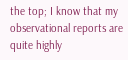the top; I know that my observational reports are quite highly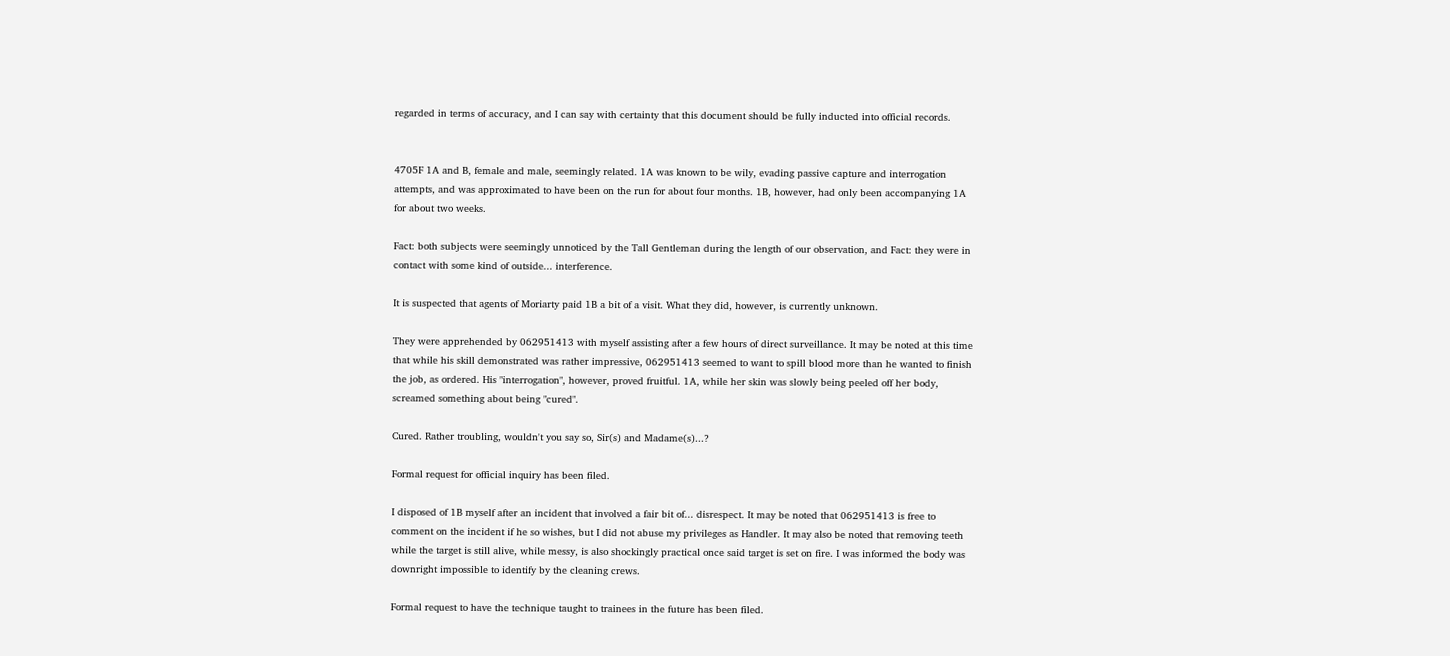regarded in terms of accuracy, and I can say with certainty that this document should be fully inducted into official records.


4705F 1A and B, female and male, seemingly related. 1A was known to be wily, evading passive capture and interrogation attempts, and was approximated to have been on the run for about four months. 1B, however, had only been accompanying 1A for about two weeks.

Fact: both subjects were seemingly unnoticed by the Tall Gentleman during the length of our observation, and Fact: they were in contact with some kind of outside... interference.

It is suspected that agents of Moriarty paid 1B a bit of a visit. What they did, however, is currently unknown.

They were apprehended by 062951413 with myself assisting after a few hours of direct surveillance. It may be noted at this time that while his skill demonstrated was rather impressive, 062951413 seemed to want to spill blood more than he wanted to finish the job, as ordered. His "interrogation", however, proved fruitful. 1A, while her skin was slowly being peeled off her body, screamed something about being "cured".

Cured. Rather troubling, wouldn't you say so, Sir(s) and Madame(s)...?

Formal request for official inquiry has been filed.

I disposed of 1B myself after an incident that involved a fair bit of... disrespect. It may be noted that 062951413 is free to comment on the incident if he so wishes, but I did not abuse my privileges as Handler. It may also be noted that removing teeth while the target is still alive, while messy, is also shockingly practical once said target is set on fire. I was informed the body was downright impossible to identify by the cleaning crews.

Formal request to have the technique taught to trainees in the future has been filed.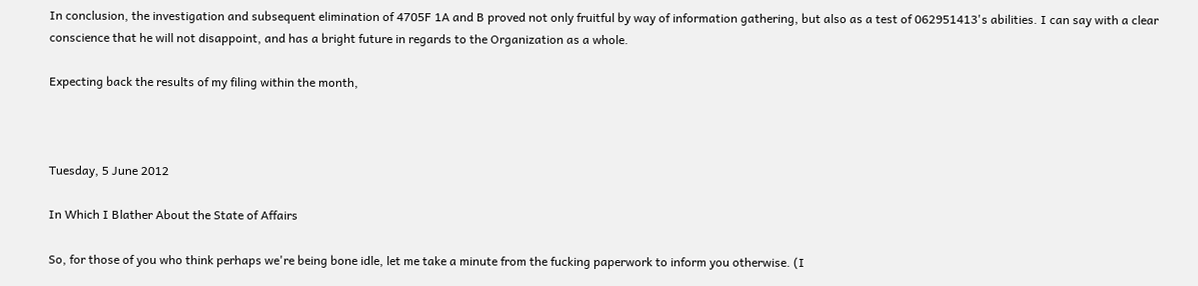In conclusion, the investigation and subsequent elimination of 4705F 1A and B proved not only fruitful by way of information gathering, but also as a test of 062951413's abilities. I can say with a clear conscience that he will not disappoint, and has a bright future in regards to the Organization as a whole.

Expecting back the results of my filing within the month,



Tuesday, 5 June 2012

In Which I Blather About the State of Affairs

So, for those of you who think perhaps we're being bone idle, let me take a minute from the fucking paperwork to inform you otherwise. (I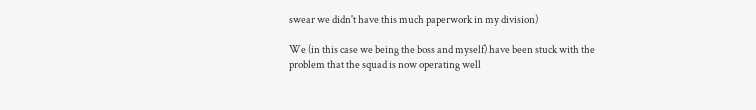swear we didn't have this much paperwork in my division)

We (in this case we being the boss and myself) have been stuck with the problem that the squad is now operating well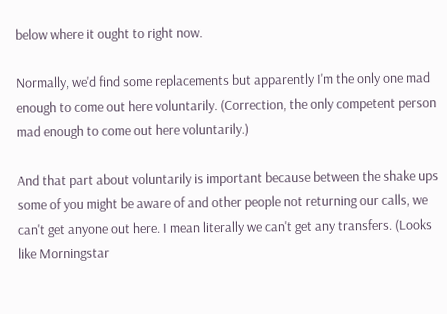below where it ought to right now.

Normally, we'd find some replacements but apparently I'm the only one mad enough to come out here voluntarily. (Correction, the only competent person mad enough to come out here voluntarily.)

And that part about voluntarily is important because between the shake ups some of you might be aware of and other people not returning our calls, we can't get anyone out here. I mean literally we can't get any transfers. (Looks like Morningstar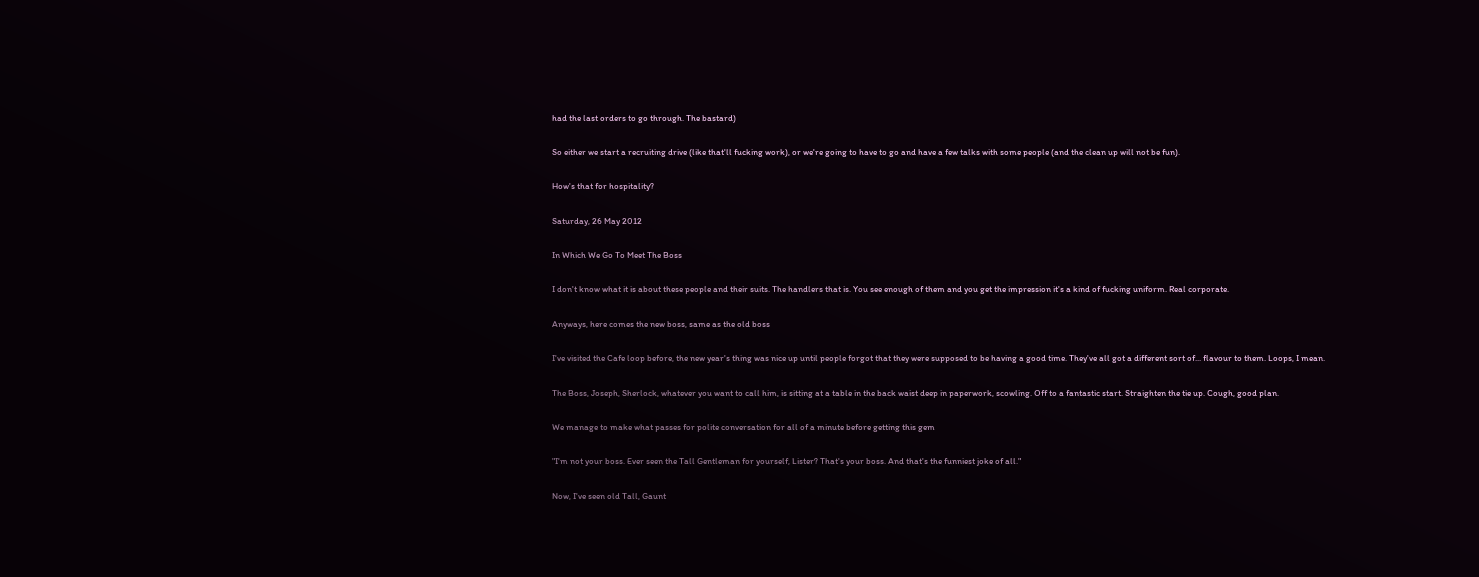had the last orders to go through. The bastard)

So either we start a recruiting drive (like that'll fucking work), or we're going to have to go and have a few talks with some people (and the clean up will not be fun).

How's that for hospitality?

Saturday, 26 May 2012

In Which We Go To Meet The Boss

I don't know what it is about these people and their suits. The handlers that is. You see enough of them and you get the impression it's a kind of fucking uniform. Real corporate.

Anyways, here comes the new boss, same as the old boss

I've visited the Cafe loop before, the new year's thing was nice up until people forgot that they were supposed to be having a good time. They've all got a different sort of... flavour to them. Loops, I mean.

The Boss, Joseph, Sherlock, whatever you want to call him, is sitting at a table in the back waist deep in paperwork, scowling. Off to a fantastic start. Straighten the tie up. Cough, good plan.

We manage to make what passes for polite conversation for all of a minute before getting this gem

"I'm not your boss. Ever seen the Tall Gentleman for yourself, Lister? That's your boss. And that's the funniest joke of all."

Now, I've seen old Tall, Gaunt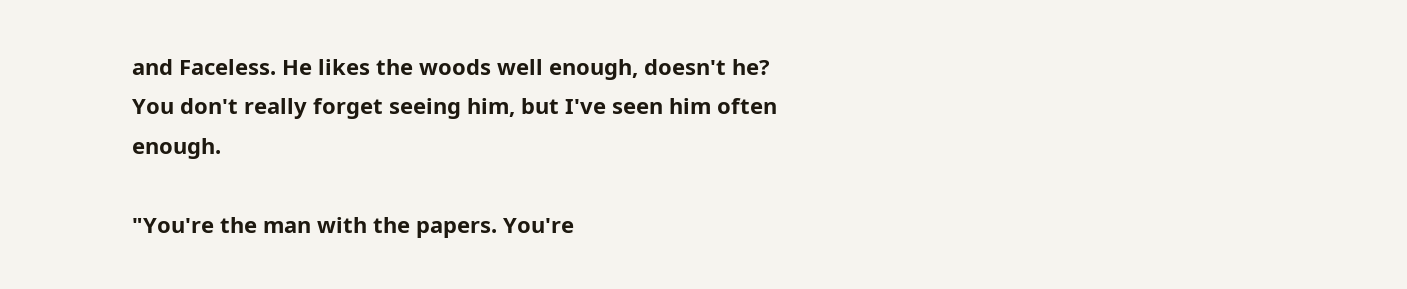and Faceless. He likes the woods well enough, doesn't he? You don't really forget seeing him, but I've seen him often enough.

"You're the man with the papers. You're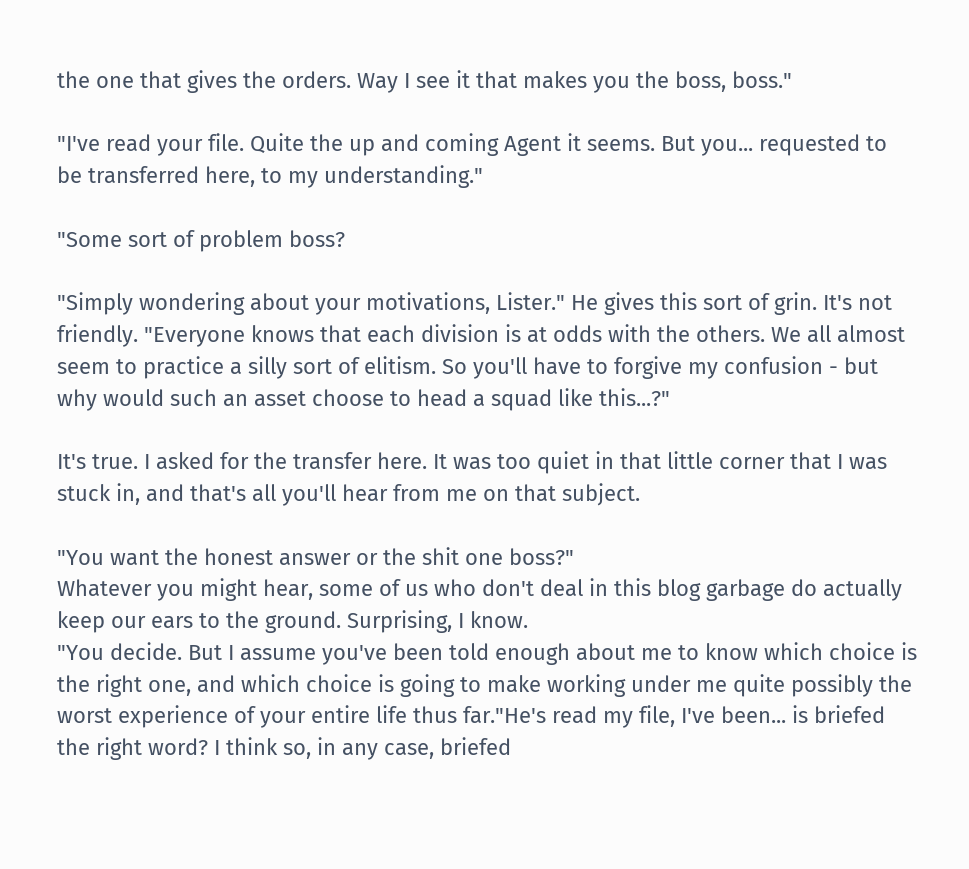the one that gives the orders. Way I see it that makes you the boss, boss."

"I've read your file. Quite the up and coming Agent it seems. But you... requested to be transferred here, to my understanding."

"Some sort of problem boss?

"Simply wondering about your motivations, Lister." He gives this sort of grin. It's not friendly. "Everyone knows that each division is at odds with the others. We all almost seem to practice a silly sort of elitism. So you'll have to forgive my confusion - but why would such an asset choose to head a squad like this...?"

It's true. I asked for the transfer here. It was too quiet in that little corner that I was stuck in, and that's all you'll hear from me on that subject.

"You want the honest answer or the shit one boss?"
Whatever you might hear, some of us who don't deal in this blog garbage do actually keep our ears to the ground. Surprising, I know.
"You decide. But I assume you've been told enough about me to know which choice is the right one, and which choice is going to make working under me quite possibly the worst experience of your entire life thus far."He's read my file, I've been... is briefed the right word? I think so, in any case, briefed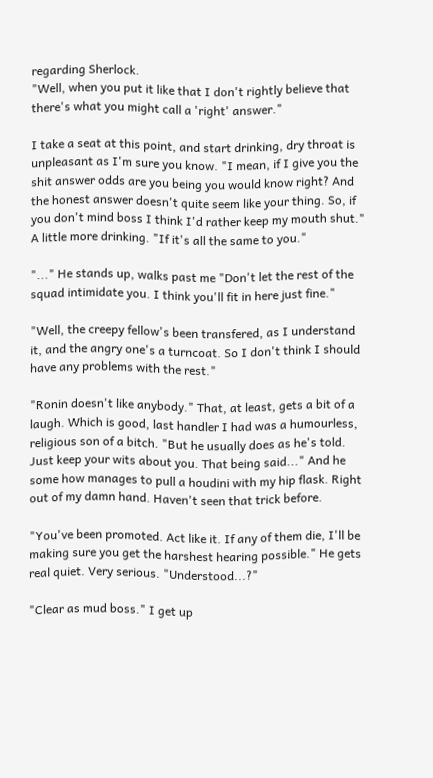regarding Sherlock.
"Well, when you put it like that I don't rightly believe that there's what you might call a 'right' answer."

I take a seat at this point, and start drinking, dry throat is unpleasant as I'm sure you know. "I mean, if I give you the shit answer odds are you being you would know right? And the honest answer doesn't quite seem like your thing. So, if you don't mind boss I think I'd rather keep my mouth shut." A little more drinking. "If it's all the same to you."

"..." He stands up, walks past me "Don't let the rest of the squad intimidate you. I think you'll fit in here just fine."

"Well, the creepy fellow's been transfered, as I understand it, and the angry one's a turncoat. So I don't think I should have any problems with the rest."

"Ronin doesn't like anybody." That, at least, gets a bit of a laugh. Which is good, last handler I had was a humourless, religious son of a bitch. "But he usually does as he's told. Just keep your wits about you. That being said..." And he some how manages to pull a houdini with my hip flask. Right out of my damn hand. Haven't seen that trick before.

"You've been promoted. Act like it. If any of them die, I'll be making sure you get the harshest hearing possible." He gets real quiet. Very serious. "Understood...?"

"Clear as mud boss." I get up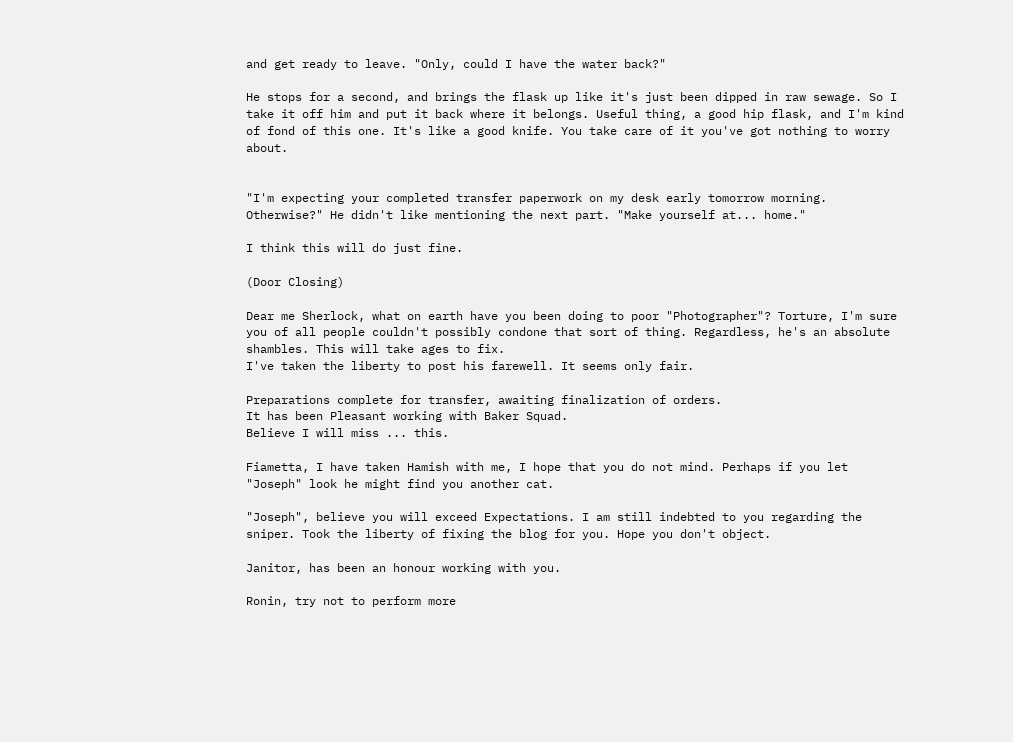and get ready to leave. "Only, could I have the water back?"

He stops for a second, and brings the flask up like it's just been dipped in raw sewage. So I take it off him and put it back where it belongs. Useful thing, a good hip flask, and I'm kind of fond of this one. It's like a good knife. You take care of it you've got nothing to worry about.


"I'm expecting your completed transfer paperwork on my desk early tomorrow morning. Otherwise?" He didn't like mentioning the next part. "Make yourself at... home."

I think this will do just fine.

(Door Closing)

Dear me Sherlock, what on earth have you been doing to poor "Photographer"? Torture, I'm sure you of all people couldn't possibly condone that sort of thing. Regardless, he's an absolute shambles. This will take ages to fix.
I've taken the liberty to post his farewell. It seems only fair.

Preparations complete for transfer, awaiting finalization of orders.
It has been Pleasant working with Baker Squad.
Believe I will miss ... this.

Fiametta, I have taken Hamish with me, I hope that you do not mind. Perhaps if you let "Joseph" look he might find you another cat.

"Joseph", believe you will exceed Expectations. I am still indebted to you regarding the sniper. Took the liberty of fixing the blog for you. Hope you don't object.

Janitor, has been an honour working with you.

Ronin, try not to perform more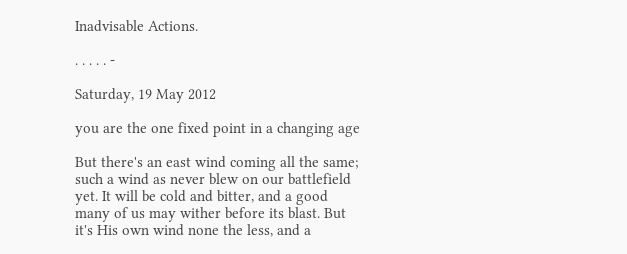Inadvisable Actions.

. . . . . -

Saturday, 19 May 2012

you are the one fixed point in a changing age

But there's an east wind coming all the same; such a wind as never blew on our battlefield yet. It will be cold and bitter, and a good many of us may wither before its blast. But it's His own wind none the less, and a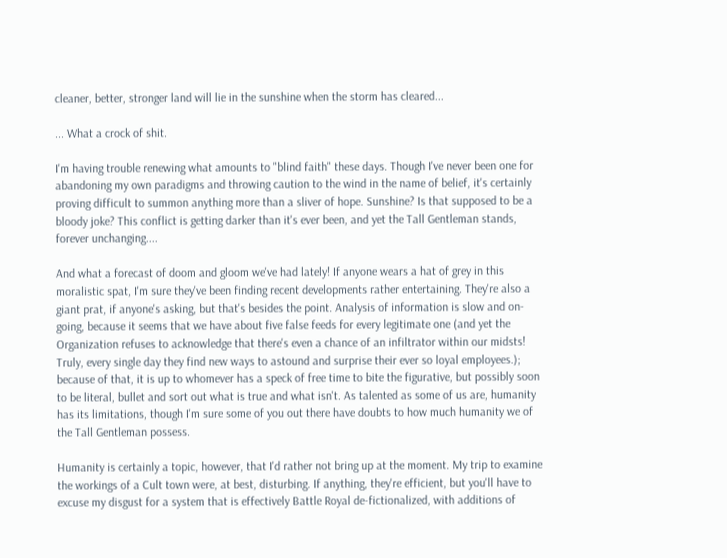cleaner, better, stronger land will lie in the sunshine when the storm has cleared...

... What a crock of shit.

I'm having trouble renewing what amounts to "blind faith" these days. Though I've never been one for abandoning my own paradigms and throwing caution to the wind in the name of belief, it's certainly proving difficult to summon anything more than a sliver of hope. Sunshine? Is that supposed to be a bloody joke? This conflict is getting darker than it's ever been, and yet the Tall Gentleman stands, forever unchanging....

And what a forecast of doom and gloom we've had lately! If anyone wears a hat of grey in this moralistic spat, I'm sure they've been finding recent developments rather entertaining. They're also a giant prat, if anyone's asking, but that's besides the point. Analysis of information is slow and on-going, because it seems that we have about five false feeds for every legitimate one (and yet the Organization refuses to acknowledge that there's even a chance of an infiltrator within our midsts! Truly, every single day they find new ways to astound and surprise their ever so loyal employees.); because of that, it is up to whomever has a speck of free time to bite the figurative, but possibly soon to be literal, bullet and sort out what is true and what isn't. As talented as some of us are, humanity has its limitations, though I'm sure some of you out there have doubts to how much humanity we of the Tall Gentleman possess.

Humanity is certainly a topic, however, that I'd rather not bring up at the moment. My trip to examine the workings of a Cult town were, at best, disturbing. If anything, they're efficient, but you'll have to excuse my disgust for a system that is effectively Battle Royal de-fictionalized, with additions of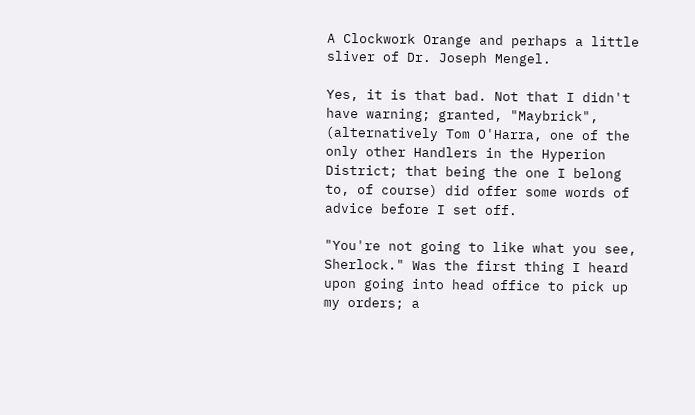A Clockwork Orange and perhaps a little sliver of Dr. Joseph Mengel.

Yes, it is that bad. Not that I didn't have warning; granted, "Maybrick", (alternatively Tom O'Harra, one of the only other Handlers in the Hyperion District; that being the one I belong to, of course) did offer some words of advice before I set off.

"You're not going to like what you see, Sherlock." Was the first thing I heard upon going into head office to pick up my orders; a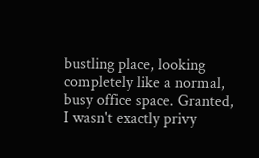bustling place, looking completely like a normal, busy office space. Granted, I wasn't exactly privy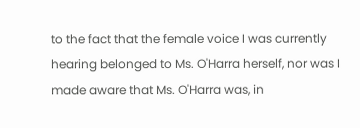to the fact that the female voice I was currently hearing belonged to Ms. O'Harra herself, nor was I made aware that Ms. O'Harra was, in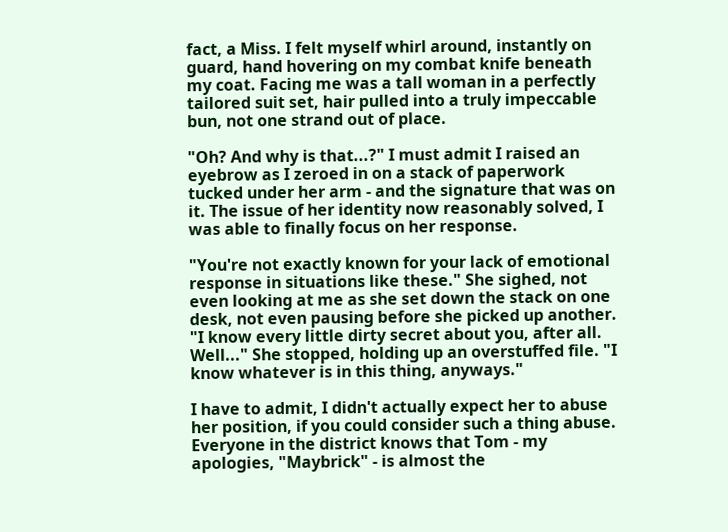fact, a Miss. I felt myself whirl around, instantly on guard, hand hovering on my combat knife beneath my coat. Facing me was a tall woman in a perfectly tailored suit set, hair pulled into a truly impeccable bun, not one strand out of place.

"Oh? And why is that...?" I must admit I raised an eyebrow as I zeroed in on a stack of paperwork tucked under her arm - and the signature that was on it. The issue of her identity now reasonably solved, I was able to finally focus on her response.

"You're not exactly known for your lack of emotional response in situations like these." She sighed, not even looking at me as she set down the stack on one desk, not even pausing before she picked up another. "I know every little dirty secret about you, after all. Well..." She stopped, holding up an overstuffed file. "I know whatever is in this thing, anyways."

I have to admit, I didn't actually expect her to abuse her position, if you could consider such a thing abuse. Everyone in the district knows that Tom - my apologies, "Maybrick" - is almost the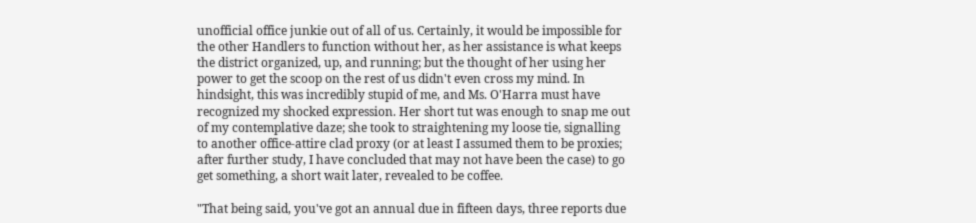unofficial office junkie out of all of us. Certainly, it would be impossible for the other Handlers to function without her, as her assistance is what keeps the district organized, up, and running; but the thought of her using her power to get the scoop on the rest of us didn't even cross my mind. In hindsight, this was incredibly stupid of me, and Ms. O'Harra must have recognized my shocked expression. Her short tut was enough to snap me out of my contemplative daze; she took to straightening my loose tie, signalling to another office-attire clad proxy (or at least I assumed them to be proxies; after further study, I have concluded that may not have been the case) to go get something, a short wait later, revealed to be coffee.

"That being said, you've got an annual due in fifteen days, three reports due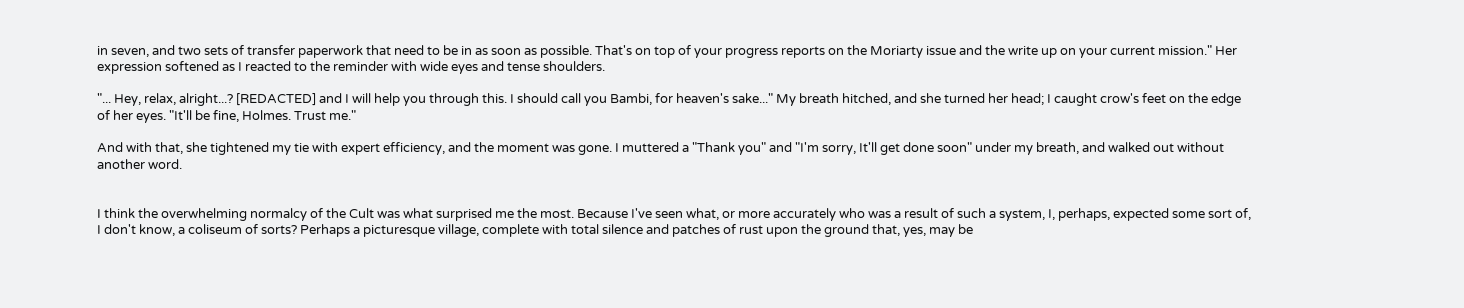in seven, and two sets of transfer paperwork that need to be in as soon as possible. That's on top of your progress reports on the Moriarty issue and the write up on your current mission." Her expression softened as I reacted to the reminder with wide eyes and tense shoulders.

"... Hey, relax, alright...? [REDACTED] and I will help you through this. I should call you Bambi, for heaven's sake..." My breath hitched, and she turned her head; I caught crow's feet on the edge of her eyes. "It'll be fine, Holmes. Trust me."

And with that, she tightened my tie with expert efficiency, and the moment was gone. I muttered a "Thank you" and "I'm sorry, It'll get done soon" under my breath, and walked out without another word.


I think the overwhelming normalcy of the Cult was what surprised me the most. Because I've seen what, or more accurately who was a result of such a system, I, perhaps, expected some sort of, I don't know, a coliseum of sorts? Perhaps a picturesque village, complete with total silence and patches of rust upon the ground that, yes, may be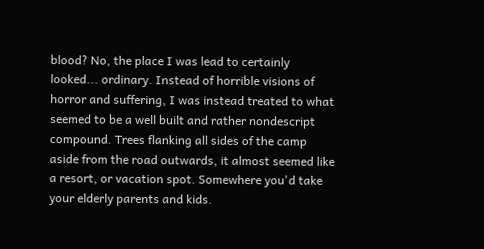blood? No, the place I was lead to certainly looked... ordinary. Instead of horrible visions of horror and suffering, I was instead treated to what seemed to be a well built and rather nondescript compound. Trees flanking all sides of the camp aside from the road outwards, it almost seemed like a resort, or vacation spot. Somewhere you'd take your elderly parents and kids.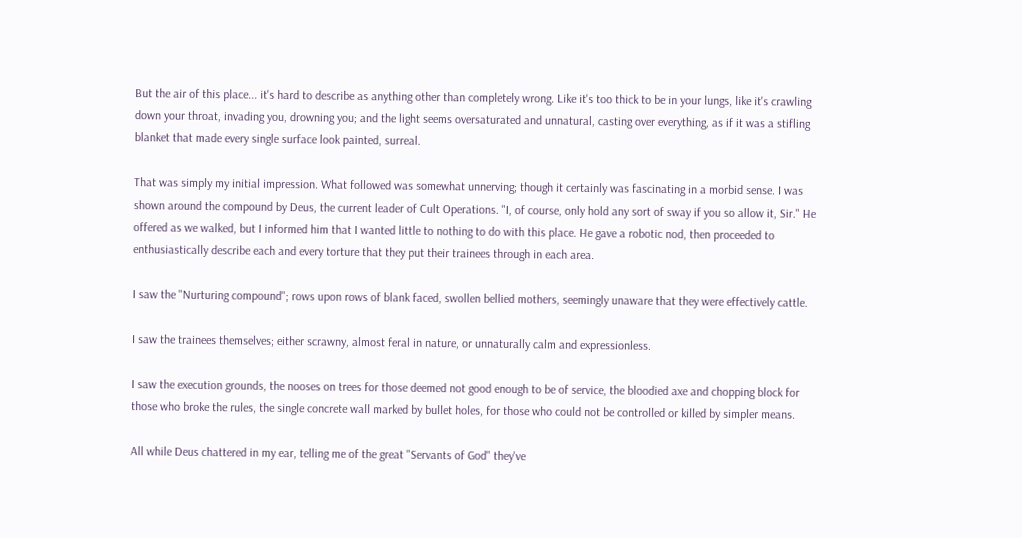But the air of this place... it's hard to describe as anything other than completely wrong. Like it's too thick to be in your lungs, like it's crawling down your throat, invading you, drowning you; and the light seems oversaturated and unnatural, casting over everything, as if it was a stifling blanket that made every single surface look painted, surreal.

That was simply my initial impression. What followed was somewhat unnerving; though it certainly was fascinating in a morbid sense. I was shown around the compound by Deus, the current leader of Cult Operations. "I, of course, only hold any sort of sway if you so allow it, Sir." He offered as we walked, but I informed him that I wanted little to nothing to do with this place. He gave a robotic nod, then proceeded to enthusiastically describe each and every torture that they put their trainees through in each area.

I saw the "Nurturing compound"; rows upon rows of blank faced, swollen bellied mothers, seemingly unaware that they were effectively cattle.

I saw the trainees themselves; either scrawny, almost feral in nature, or unnaturally calm and expressionless.

I saw the execution grounds, the nooses on trees for those deemed not good enough to be of service, the bloodied axe and chopping block for those who broke the rules, the single concrete wall marked by bullet holes, for those who could not be controlled or killed by simpler means.

All while Deus chattered in my ear, telling me of the great "Servants of God" they've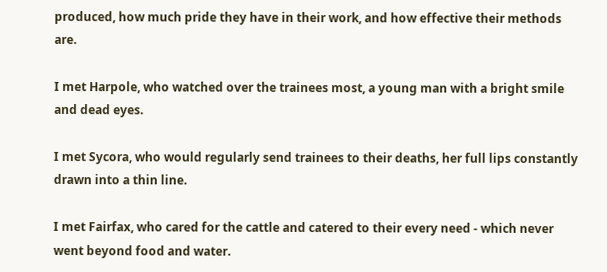produced, how much pride they have in their work, and how effective their methods are.

I met Harpole, who watched over the trainees most, a young man with a bright smile and dead eyes.

I met Sycora, who would regularly send trainees to their deaths, her full lips constantly drawn into a thin line.

I met Fairfax, who cared for the cattle and catered to their every need - which never went beyond food and water.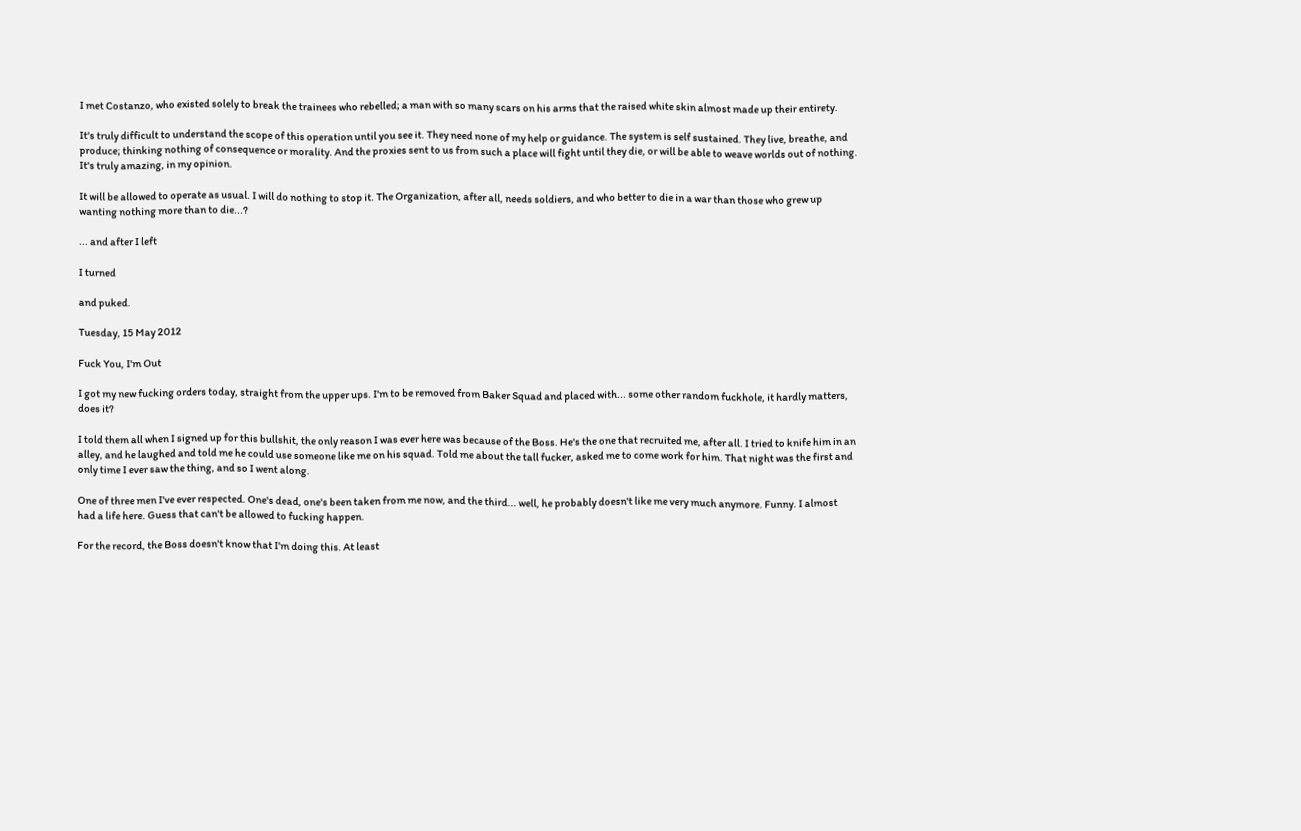I met Costanzo, who existed solely to break the trainees who rebelled; a man with so many scars on his arms that the raised white skin almost made up their entirety.

It's truly difficult to understand the scope of this operation until you see it. They need none of my help or guidance. The system is self sustained. They live, breathe, and produce; thinking nothing of consequence or morality. And the proxies sent to us from such a place will fight until they die, or will be able to weave worlds out of nothing. It's truly amazing, in my opinion.

It will be allowed to operate as usual. I will do nothing to stop it. The Organization, after all, needs soldiers, and who better to die in a war than those who grew up wanting nothing more than to die...?

... and after I left

I turned

and puked.

Tuesday, 15 May 2012

Fuck You, I'm Out

I got my new fucking orders today, straight from the upper ups. I'm to be removed from Baker Squad and placed with... some other random fuckhole, it hardly matters, does it?

I told them all when I signed up for this bullshit, the only reason I was ever here was because of the Boss. He's the one that recruited me, after all. I tried to knife him in an alley, and he laughed and told me he could use someone like me on his squad. Told me about the tall fucker, asked me to come work for him. That night was the first and only time I ever saw the thing, and so I went along.

One of three men I've ever respected. One's dead, one's been taken from me now, and the third... well, he probably doesn't like me very much anymore. Funny. I almost had a life here. Guess that can't be allowed to fucking happen.

For the record, the Boss doesn't know that I'm doing this. At least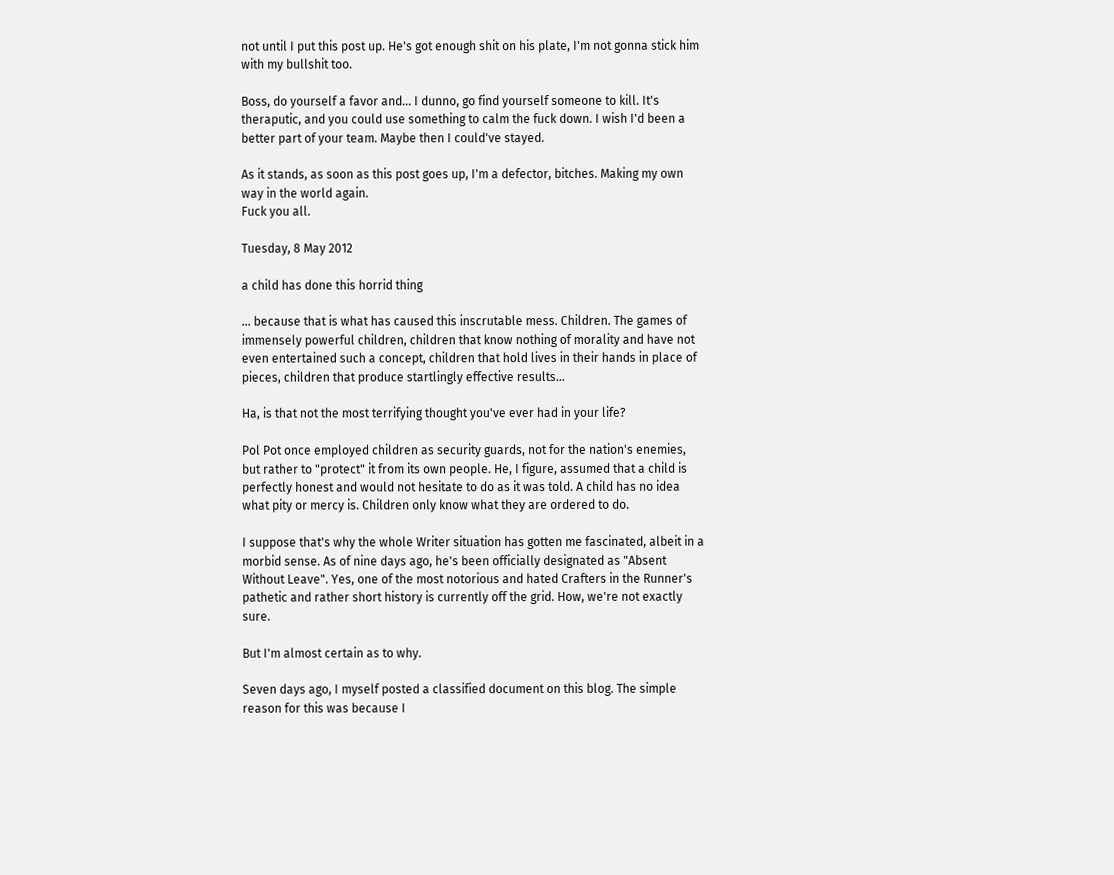not until I put this post up. He's got enough shit on his plate, I'm not gonna stick him with my bullshit too.

Boss, do yourself a favor and... I dunno, go find yourself someone to kill. It's theraputic, and you could use something to calm the fuck down. I wish I'd been a better part of your team. Maybe then I could've stayed.

As it stands, as soon as this post goes up, I'm a defector, bitches. Making my own way in the world again.
Fuck you all.

Tuesday, 8 May 2012

a child has done this horrid thing

... because that is what has caused this inscrutable mess. Children. The games of immensely powerful children, children that know nothing of morality and have not even entertained such a concept, children that hold lives in their hands in place of pieces, children that produce startlingly effective results...

Ha, is that not the most terrifying thought you've ever had in your life?

Pol Pot once employed children as security guards, not for the nation's enemies, but rather to "protect" it from its own people. He, I figure, assumed that a child is perfectly honest and would not hesitate to do as it was told. A child has no idea what pity or mercy is. Children only know what they are ordered to do.

I suppose that's why the whole Writer situation has gotten me fascinated, albeit in a morbid sense. As of nine days ago, he's been officially designated as "Absent Without Leave". Yes, one of the most notorious and hated Crafters in the Runner's pathetic and rather short history is currently off the grid. How, we're not exactly sure.

But I'm almost certain as to why.

Seven days ago, I myself posted a classified document on this blog. The simple reason for this was because I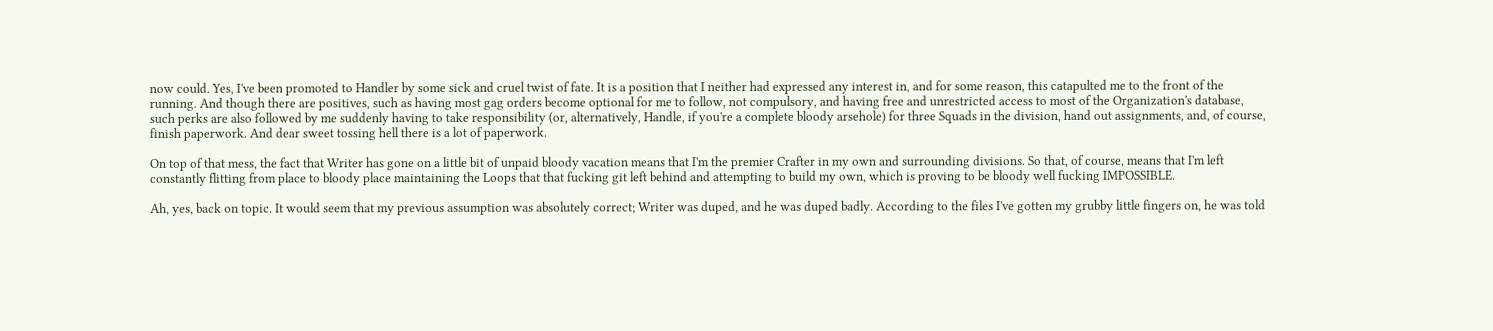now could. Yes, I've been promoted to Handler by some sick and cruel twist of fate. It is a position that I neither had expressed any interest in, and for some reason, this catapulted me to the front of the running. And though there are positives, such as having most gag orders become optional for me to follow, not compulsory, and having free and unrestricted access to most of the Organization's database, such perks are also followed by me suddenly having to take responsibility (or, alternatively, Handle, if you're a complete bloody arsehole) for three Squads in the division, hand out assignments, and, of course, finish paperwork. And dear sweet tossing hell there is a lot of paperwork.

On top of that mess, the fact that Writer has gone on a little bit of unpaid bloody vacation means that I'm the premier Crafter in my own and surrounding divisions. So that, of course, means that I'm left constantly flitting from place to bloody place maintaining the Loops that that fucking git left behind and attempting to build my own, which is proving to be bloody well fucking IMPOSSIBLE.

Ah, yes, back on topic. It would seem that my previous assumption was absolutely correct; Writer was duped, and he was duped badly. According to the files I've gotten my grubby little fingers on, he was told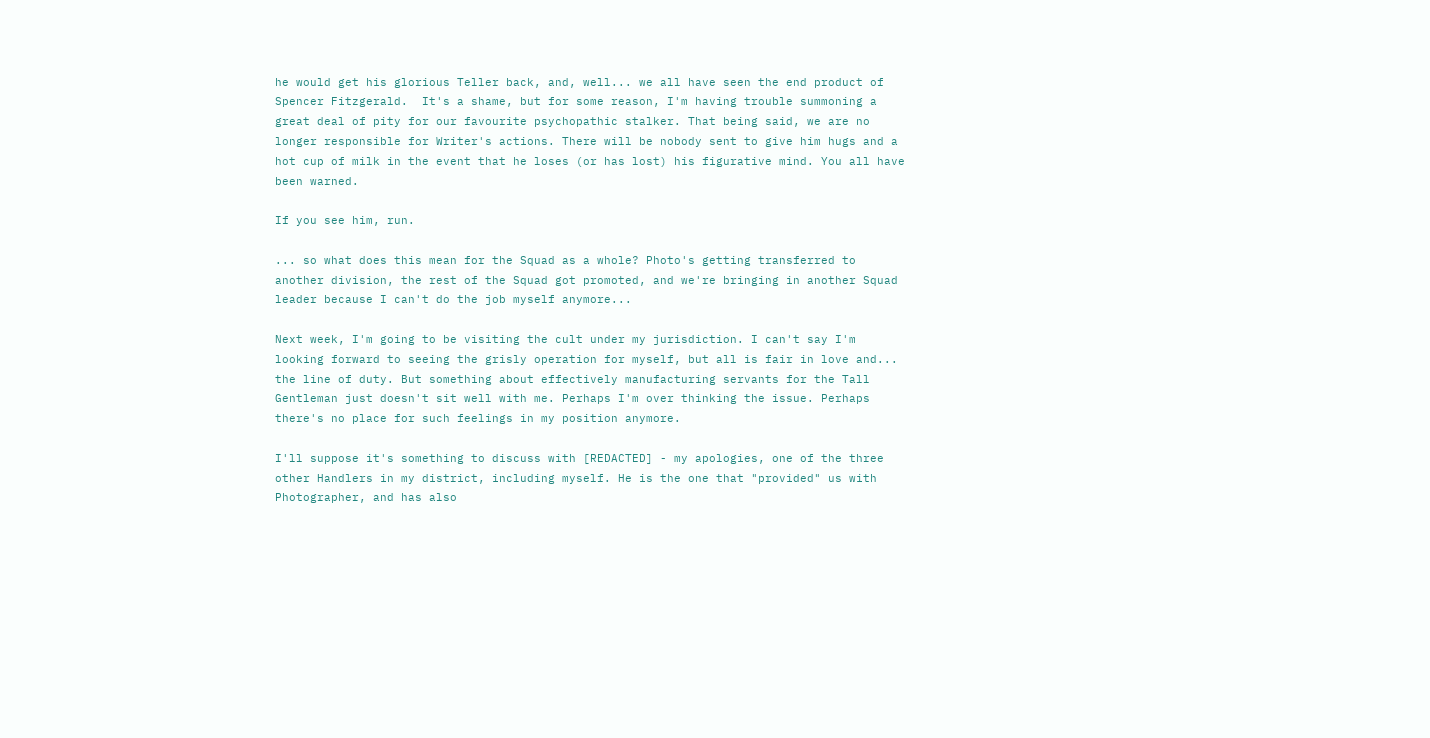he would get his glorious Teller back, and, well... we all have seen the end product of Spencer Fitzgerald.  It's a shame, but for some reason, I'm having trouble summoning a great deal of pity for our favourite psychopathic stalker. That being said, we are no longer responsible for Writer's actions. There will be nobody sent to give him hugs and a hot cup of milk in the event that he loses (or has lost) his figurative mind. You all have been warned.

If you see him, run.

... so what does this mean for the Squad as a whole? Photo's getting transferred to another division, the rest of the Squad got promoted, and we're bringing in another Squad leader because I can't do the job myself anymore...

Next week, I'm going to be visiting the cult under my jurisdiction. I can't say I'm looking forward to seeing the grisly operation for myself, but all is fair in love and... the line of duty. But something about effectively manufacturing servants for the Tall Gentleman just doesn't sit well with me. Perhaps I'm over thinking the issue. Perhaps there's no place for such feelings in my position anymore.

I'll suppose it's something to discuss with [REDACTED] - my apologies, one of the three other Handlers in my district, including myself. He is the one that "provided" us with Photographer, and has also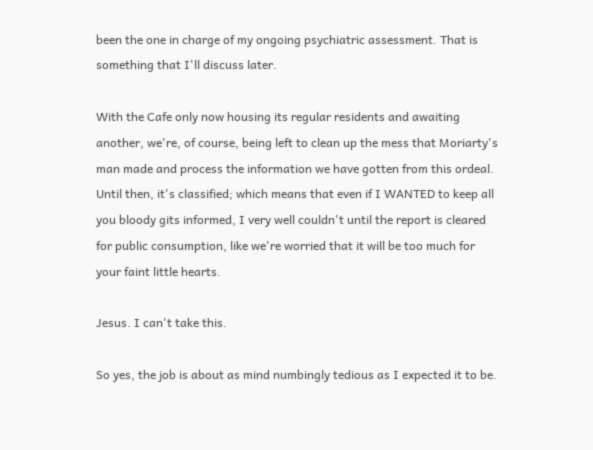been the one in charge of my ongoing psychiatric assessment. That is something that I'll discuss later.

With the Cafe only now housing its regular residents and awaiting another, we're, of course, being left to clean up the mess that Moriarty's man made and process the information we have gotten from this ordeal. Until then, it's classified; which means that even if I WANTED to keep all you bloody gits informed, I very well couldn't until the report is cleared for public consumption, like we're worried that it will be too much for your faint little hearts.

Jesus. I can't take this.

So yes, the job is about as mind numbingly tedious as I expected it to be.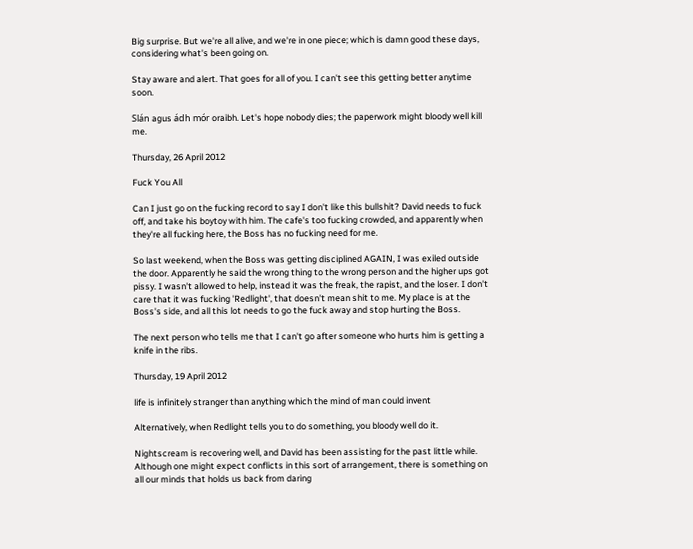Big surprise. But we're all alive, and we're in one piece; which is damn good these days, considering what's been going on.

Stay aware and alert. That goes for all of you. I can't see this getting better anytime soon.

Slán agus ádh mór oraibh. Let's hope nobody dies; the paperwork might bloody well kill me.

Thursday, 26 April 2012

Fuck You All

Can I just go on the fucking record to say I don't like this bullshit? David needs to fuck off, and take his boytoy with him. The cafe's too fucking crowded, and apparently when they're all fucking here, the Boss has no fucking need for me.

So last weekend, when the Boss was getting disciplined AGAIN, I was exiled outside the door. Apparently he said the wrong thing to the wrong person and the higher ups got pissy. I wasn't allowed to help, instead it was the freak, the rapist, and the loser. I don't care that it was fucking 'Redlight', that doesn't mean shit to me. My place is at the Boss's side, and all this lot needs to go the fuck away and stop hurting the Boss.

The next person who tells me that I can't go after someone who hurts him is getting a knife in the ribs.

Thursday, 19 April 2012

life is infinitely stranger than anything which the mind of man could invent

Alternatively, when Redlight tells you to do something, you bloody well do it.

Nightscream is recovering well, and David has been assisting for the past little while. Although one might expect conflicts in this sort of arrangement, there is something on all our minds that holds us back from daring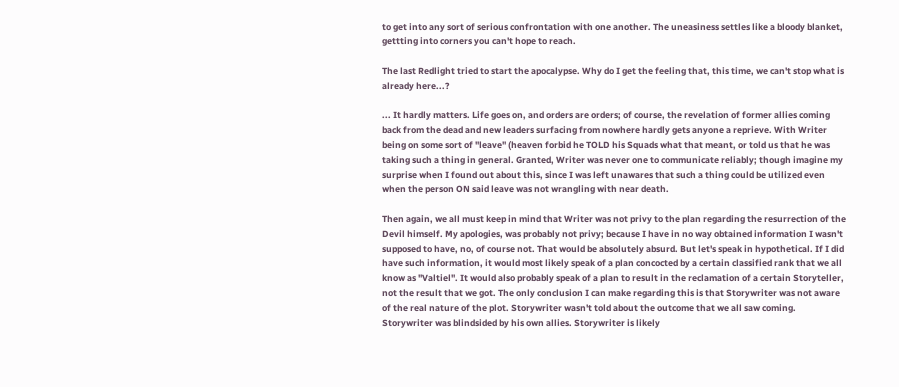to get into any sort of serious confrontation with one another. The uneasiness settles like a bloody blanket, gettting into corners you can't hope to reach.

The last Redlight tried to start the apocalypse. Why do I get the feeling that, this time, we can't stop what is already here...?

... It hardly matters. Life goes on, and orders are orders; of course, the revelation of former allies coming back from the dead and new leaders surfacing from nowhere hardly gets anyone a reprieve. With Writer being on some sort of "leave" (heaven forbid he TOLD his Squads what that meant, or told us that he was taking such a thing in general. Granted, Writer was never one to communicate reliably; though imagine my surprise when I found out about this, since I was left unawares that such a thing could be utilized even when the person ON said leave was not wrangling with near death.

Then again, we all must keep in mind that Writer was not privy to the plan regarding the resurrection of the Devil himself. My apologies, was probably not privy; because I have in no way obtained information I wasn't supposed to have, no, of course not. That would be absolutely absurd. But let's speak in hypothetical. If I did have such information, it would most likely speak of a plan concocted by a certain classified rank that we all know as "Valtiel". It would also probably speak of a plan to result in the reclamation of a certain Storyteller, not the result that we got. The only conclusion I can make regarding this is that Storywriter was not aware of the real nature of the plot. Storywriter wasn't told about the outcome that we all saw coming. Storywriter was blindsided by his own allies. Storywriter is likely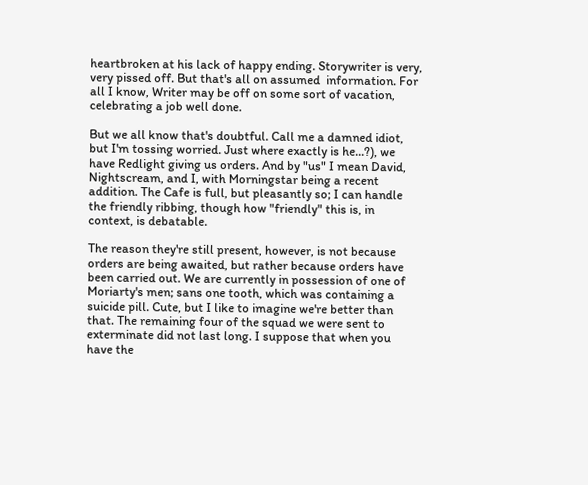heartbroken at his lack of happy ending. Storywriter is very, very pissed off. But that's all on assumed  information. For all I know, Writer may be off on some sort of vacation, celebrating a job well done.

But we all know that's doubtful. Call me a damned idiot, but I'm tossing worried. Just where exactly is he...?), we have Redlight giving us orders. And by "us" I mean David, Nightscream, and I, with Morningstar being a recent addition. The Cafe is full, but pleasantly so; I can handle the friendly ribbing, though how "friendly" this is, in context, is debatable.

The reason they're still present, however, is not because orders are being awaited, but rather because orders have been carried out. We are currently in possession of one of Moriarty's men; sans one tooth, which was containing a suicide pill. Cute, but I like to imagine we're better than that. The remaining four of the squad we were sent to exterminate did not last long. I suppose that when you have the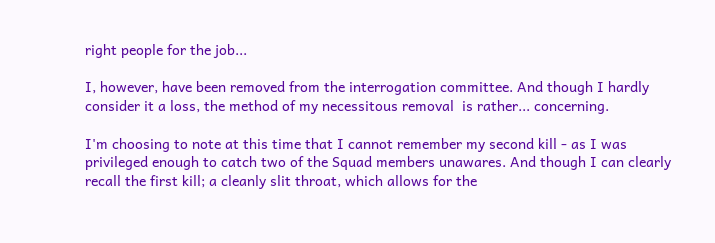right people for the job...

I, however, have been removed from the interrogation committee. And though I hardly consider it a loss, the method of my necessitous removal  is rather... concerning.

I'm choosing to note at this time that I cannot remember my second kill - as I was privileged enough to catch two of the Squad members unawares. And though I can clearly recall the first kill; a cleanly slit throat, which allows for the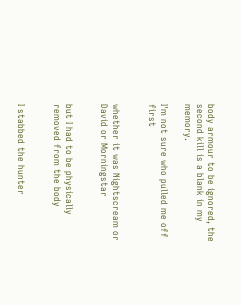body armour to be ignored, the second kill is a blank in my memory.

I'm not sure who pulled me off first


whether it was Nightscream or David or Morningstar


but I had to be physically removed from the body


I stabbed the hunter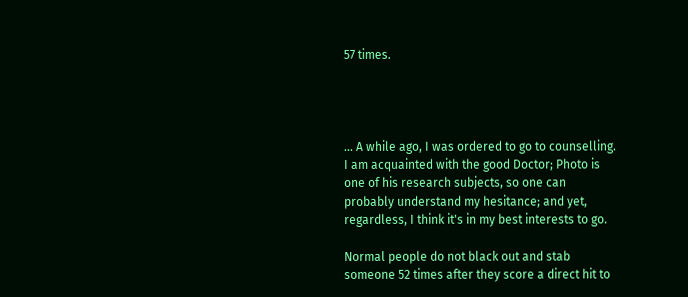57 times.




... A while ago, I was ordered to go to counselling. I am acquainted with the good Doctor; Photo is one of his research subjects, so one can probably understand my hesitance; and yet, regardless, I think it's in my best interests to go.

Normal people do not black out and stab someone 52 times after they score a direct hit to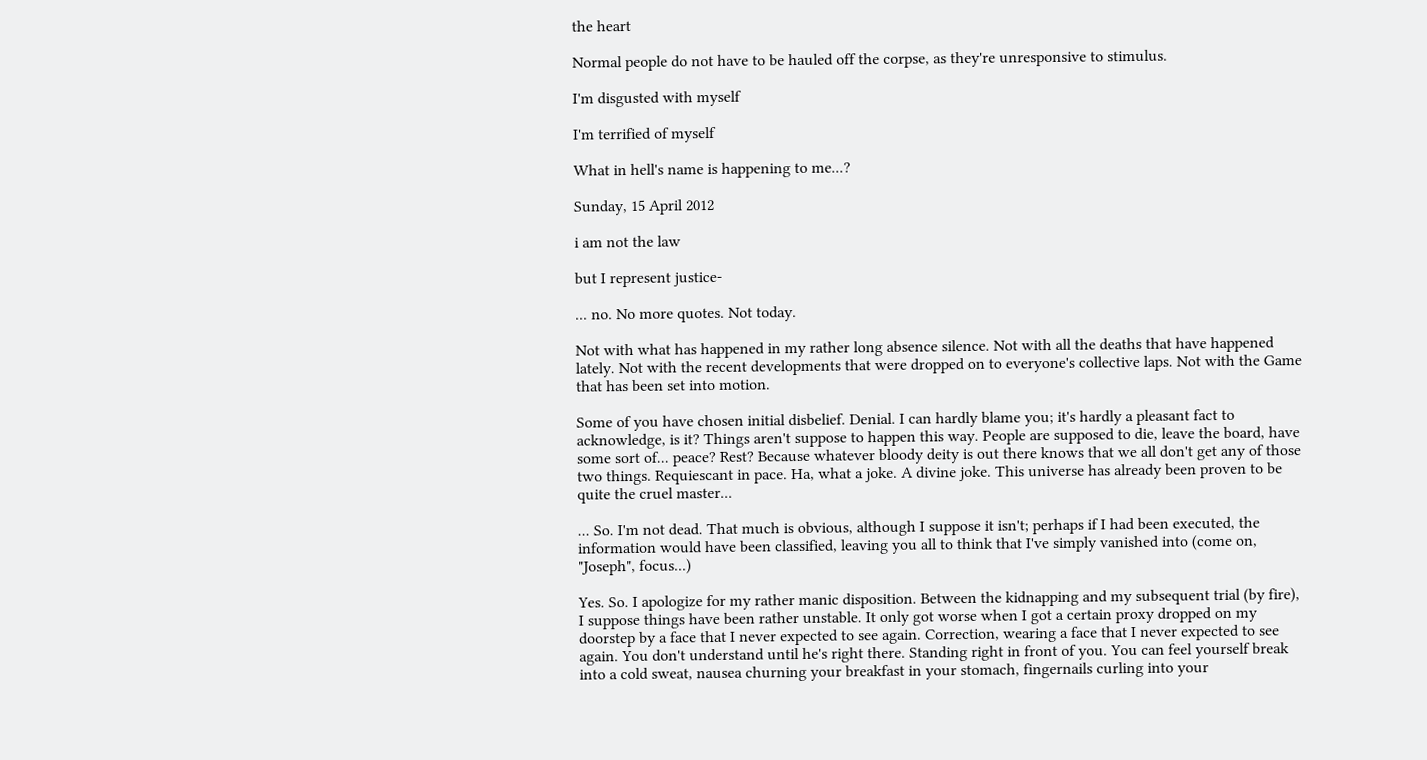the heart

Normal people do not have to be hauled off the corpse, as they're unresponsive to stimulus.

I'm disgusted with myself

I'm terrified of myself

What in hell's name is happening to me...?

Sunday, 15 April 2012

i am not the law

but I represent justice-

... no. No more quotes. Not today.

Not with what has happened in my rather long absence silence. Not with all the deaths that have happened lately. Not with the recent developments that were dropped on to everyone's collective laps. Not with the Game that has been set into motion.

Some of you have chosen initial disbelief. Denial. I can hardly blame you; it's hardly a pleasant fact to acknowledge, is it? Things aren't suppose to happen this way. People are supposed to die, leave the board, have some sort of... peace? Rest? Because whatever bloody deity is out there knows that we all don't get any of those two things. Requiescant in pace. Ha, what a joke. A divine joke. This universe has already been proven to be quite the cruel master...

... So. I'm not dead. That much is obvious, although I suppose it isn't; perhaps if I had been executed, the information would have been classified, leaving you all to think that I've simply vanished into (come on, "Joseph", focus...)

Yes. So. I apologize for my rather manic disposition. Between the kidnapping and my subsequent trial (by fire), I suppose things have been rather unstable. It only got worse when I got a certain proxy dropped on my doorstep by a face that I never expected to see again. Correction, wearing a face that I never expected to see again. You don't understand until he's right there. Standing right in front of you. You can feel yourself break into a cold sweat, nausea churning your breakfast in your stomach, fingernails curling into your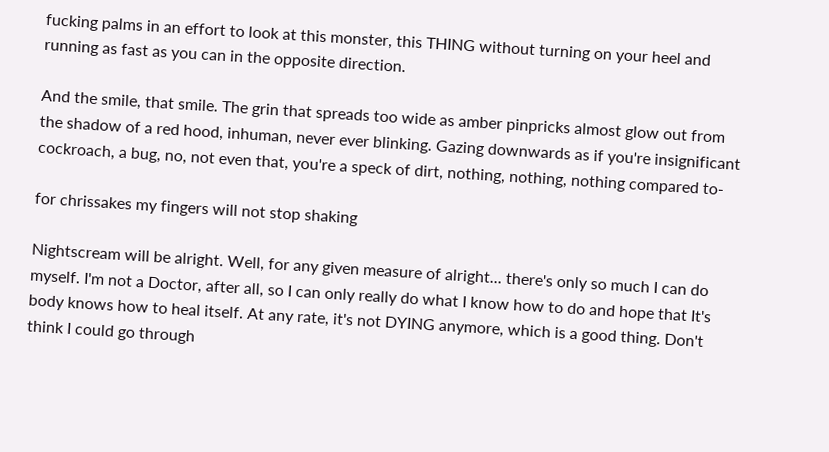fucking palms in an effort to look at this monster, this THING without turning on your heel and running as fast as you can in the opposite direction.

And the smile, that smile. The grin that spreads too wide as amber pinpricks almost glow out from the shadow of a red hood, inhuman, never ever blinking. Gazing downwards as if you're insignificant cockroach, a bug, no, not even that, you're a speck of dirt, nothing, nothing, nothing compared to-

for chrissakes my fingers will not stop shaking

Nightscream will be alright. Well, for any given measure of alright... there's only so much I can do myself. I'm not a Doctor, after all, so I can only really do what I know how to do and hope that It's body knows how to heal itself. At any rate, it's not DYING anymore, which is a good thing. Don't think I could go through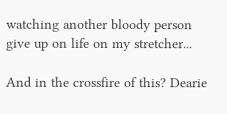watching another bloody person give up on life on my stretcher...

And in the crossfire of this? Dearie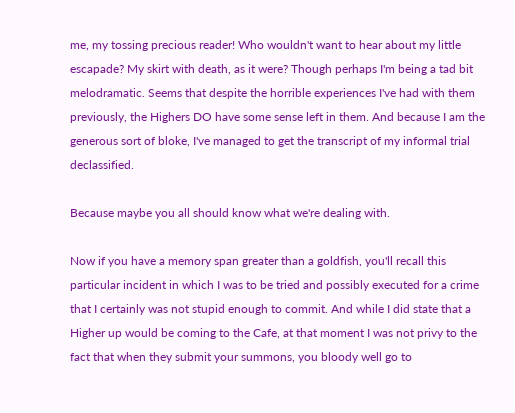me, my tossing precious reader! Who wouldn't want to hear about my little escapade? My skirt with death, as it were? Though perhaps I'm being a tad bit melodramatic. Seems that despite the horrible experiences I've had with them previously, the Highers DO have some sense left in them. And because I am the generous sort of bloke, I've managed to get the transcript of my informal trial declassified.

Because maybe you all should know what we're dealing with.

Now if you have a memory span greater than a goldfish, you'll recall this particular incident in which I was to be tried and possibly executed for a crime that I certainly was not stupid enough to commit. And while I did state that a Higher up would be coming to the Cafe, at that moment I was not privy to the fact that when they submit your summons, you bloody well go to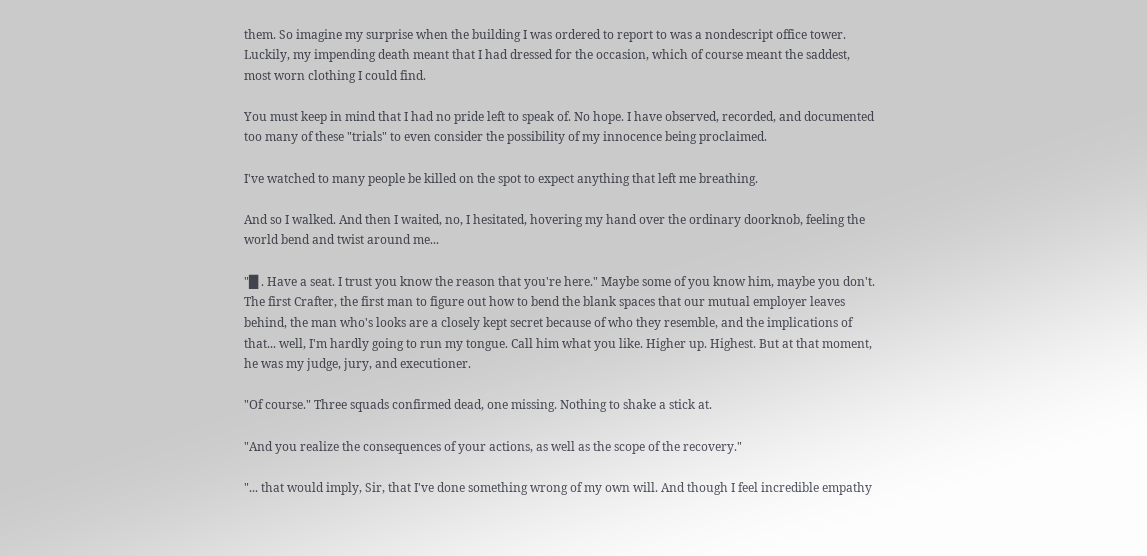them. So imagine my surprise when the building I was ordered to report to was a nondescript office tower. Luckily, my impending death meant that I had dressed for the occasion, which of course meant the saddest, most worn clothing I could find.

You must keep in mind that I had no pride left to speak of. No hope. I have observed, recorded, and documented too many of these "trials" to even consider the possibility of my innocence being proclaimed.

I've watched to many people be killed on the spot to expect anything that left me breathing.

And so I walked. And then I waited, no, I hesitated, hovering my hand over the ordinary doorknob, feeling the world bend and twist around me...

"█ . Have a seat. I trust you know the reason that you're here." Maybe some of you know him, maybe you don't. The first Crafter, the first man to figure out how to bend the blank spaces that our mutual employer leaves behind, the man who's looks are a closely kept secret because of who they resemble, and the implications of that... well, I'm hardly going to run my tongue. Call him what you like. Higher up. Highest. But at that moment, he was my judge, jury, and executioner.

"Of course." Three squads confirmed dead, one missing. Nothing to shake a stick at.

"And you realize the consequences of your actions, as well as the scope of the recovery."

"... that would imply, Sir, that I've done something wrong of my own will. And though I feel incredible empathy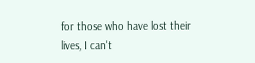for those who have lost their lives, I can't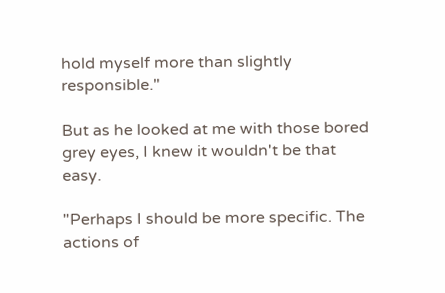hold myself more than slightly responsible."

But as he looked at me with those bored grey eyes, I knew it wouldn't be that easy.

"Perhaps I should be more specific. The actions of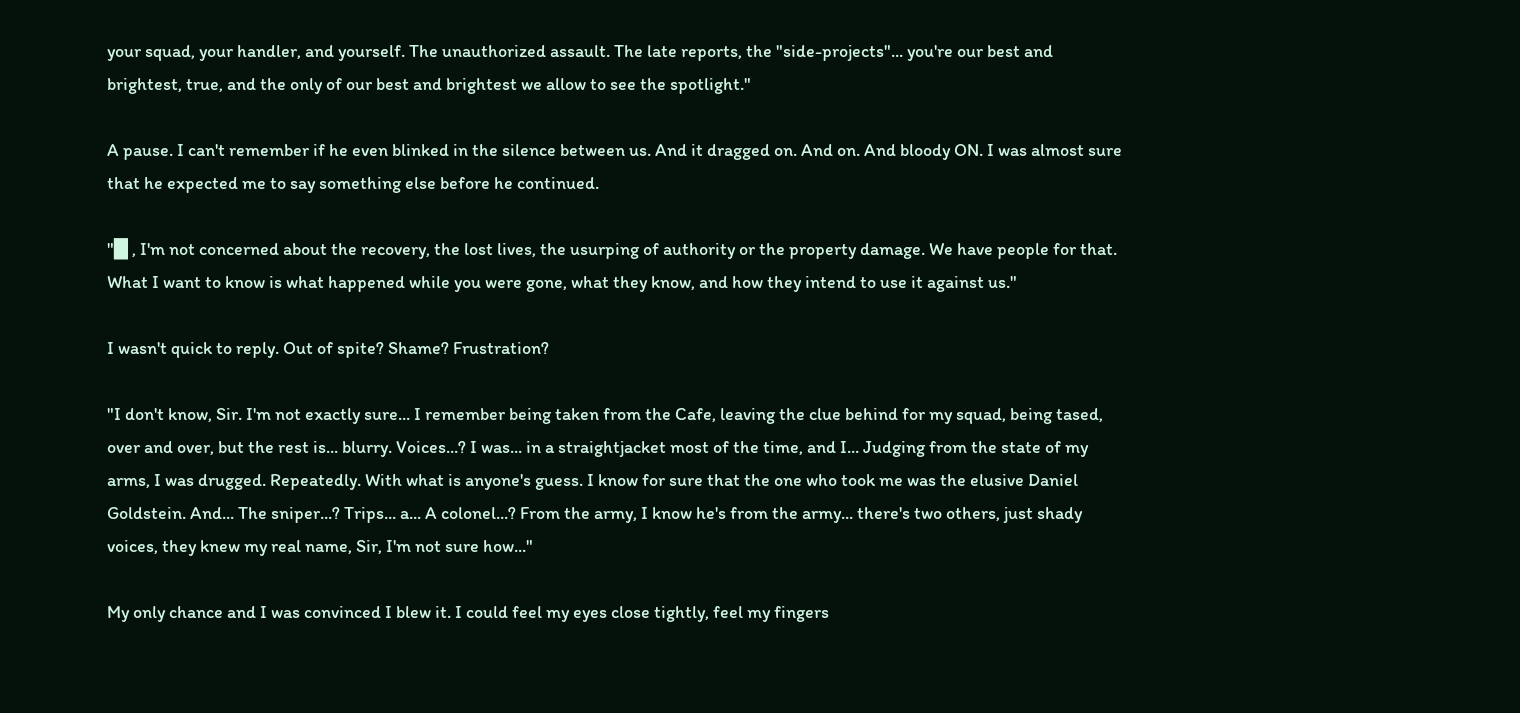your squad, your handler, and yourself. The unauthorized assault. The late reports, the "side-projects"... you're our best and brightest, true, and the only of our best and brightest we allow to see the spotlight."

A pause. I can't remember if he even blinked in the silence between us. And it dragged on. And on. And bloody ON. I was almost sure that he expected me to say something else before he continued.

"█ , I'm not concerned about the recovery, the lost lives, the usurping of authority or the property damage. We have people for that. What I want to know is what happened while you were gone, what they know, and how they intend to use it against us."

I wasn't quick to reply. Out of spite? Shame? Frustration?

"I don't know, Sir. I'm not exactly sure... I remember being taken from the Cafe, leaving the clue behind for my squad, being tased, over and over, but the rest is... blurry. Voices...? I was... in a straightjacket most of the time, and I... Judging from the state of my arms, I was drugged. Repeatedly. With what is anyone's guess. I know for sure that the one who took me was the elusive Daniel Goldstein. And... The sniper...? Trips... a... A colonel...? From the army, I know he's from the army... there's two others, just shady voices, they knew my real name, Sir, I'm not sure how..."

My only chance and I was convinced I blew it. I could feel my eyes close tightly, feel my fingers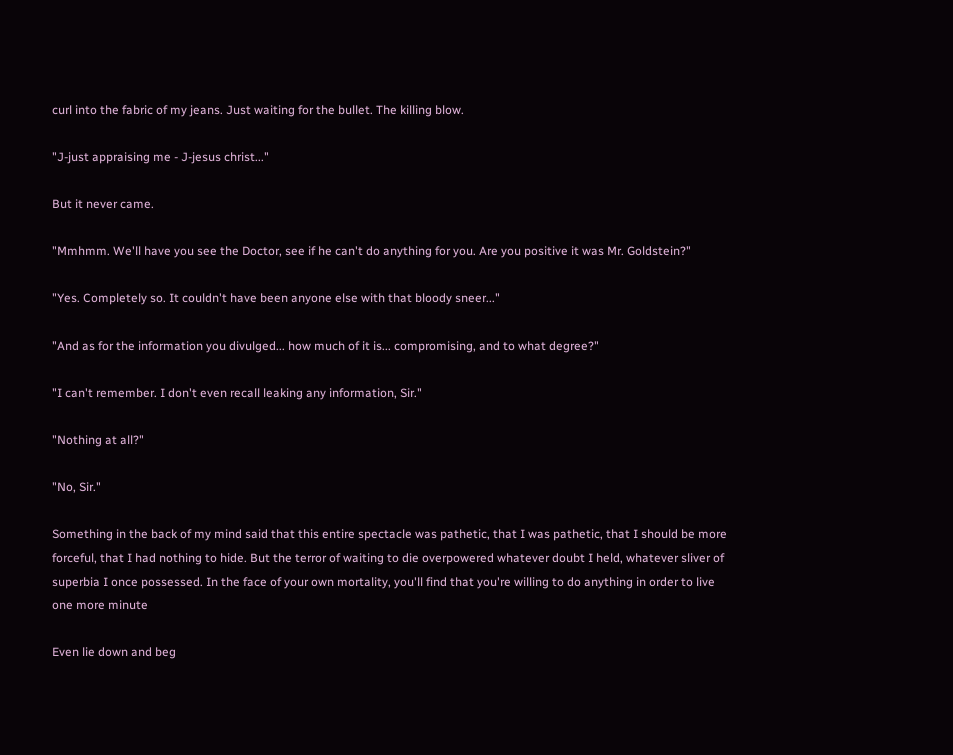curl into the fabric of my jeans. Just waiting for the bullet. The killing blow.

"J-just appraising me - J-jesus christ..."

But it never came.

"Mmhmm. We'll have you see the Doctor, see if he can't do anything for you. Are you positive it was Mr. Goldstein?"

"Yes. Completely so. It couldn't have been anyone else with that bloody sneer..."

"And as for the information you divulged... how much of it is... compromising, and to what degree?"

"I can't remember. I don't even recall leaking any information, Sir."

"Nothing at all?"

"No, Sir."

Something in the back of my mind said that this entire spectacle was pathetic, that I was pathetic, that I should be more forceful, that I had nothing to hide. But the terror of waiting to die overpowered whatever doubt I held, whatever sliver of superbia I once possessed. In the face of your own mortality, you'll find that you're willing to do anything in order to live one more minute

Even lie down and beg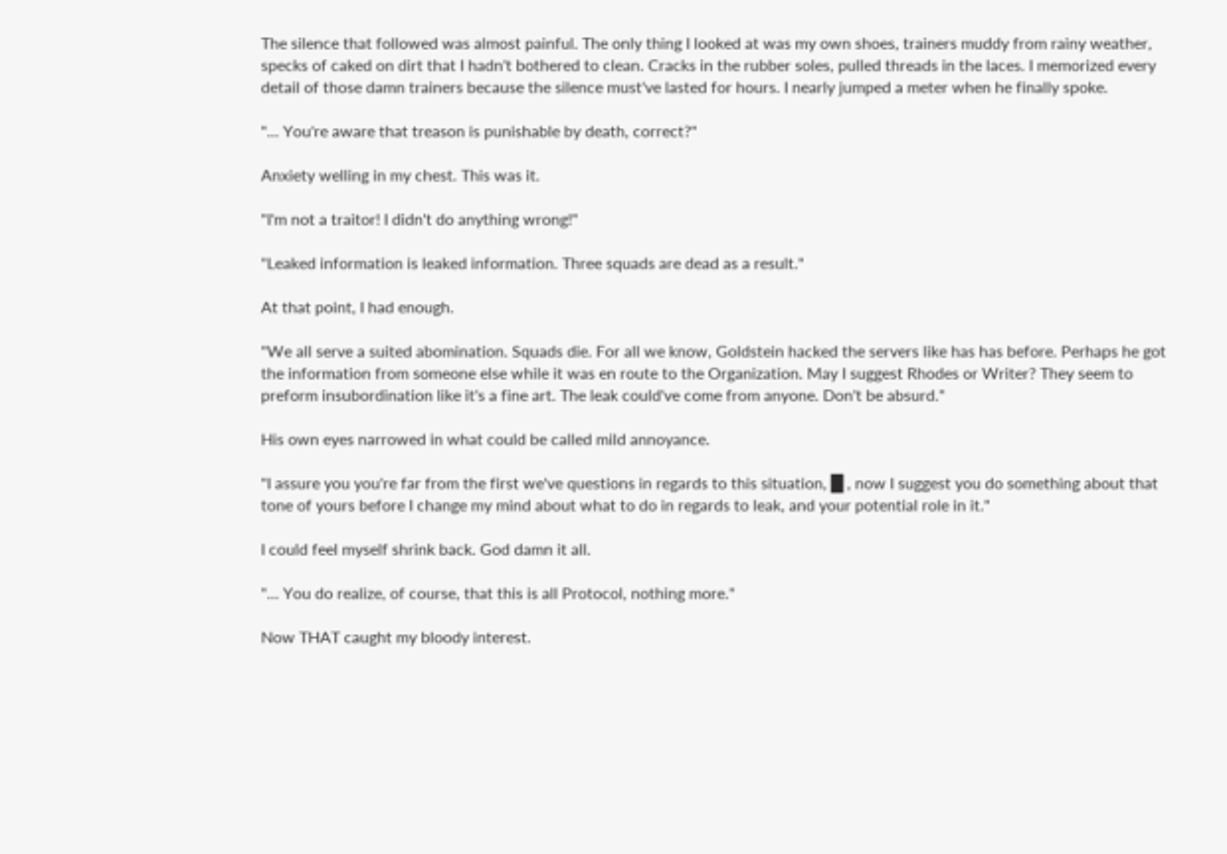The silence that followed was almost painful. The only thing I looked at was my own shoes, trainers muddy from rainy weather, specks of caked on dirt that I hadn't bothered to clean. Cracks in the rubber soles, pulled threads in the laces. I memorized every detail of those damn trainers because the silence must've lasted for hours. I nearly jumped a meter when he finally spoke.

"... You're aware that treason is punishable by death, correct?"

Anxiety welling in my chest. This was it.

"I'm not a traitor! I didn't do anything wrong!"

"Leaked information is leaked information. Three squads are dead as a result."

At that point, I had enough.

"We all serve a suited abomination. Squads die. For all we know, Goldstein hacked the servers like has has before. Perhaps he got the information from someone else while it was en route to the Organization. May I suggest Rhodes or Writer? They seem to preform insubordination like it's a fine art. The leak could've come from anyone. Don't be absurd."

His own eyes narrowed in what could be called mild annoyance.

"I assure you you're far from the first we've questions in regards to this situation, █ , now I suggest you do something about that tone of yours before I change my mind about what to do in regards to leak, and your potential role in it."

I could feel myself shrink back. God damn it all.

"... You do realize, of course, that this is all Protocol, nothing more."

Now THAT caught my bloody interest.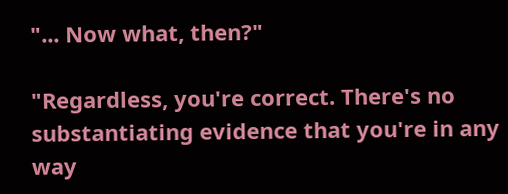"... Now what, then?"

"Regardless, you're correct. There's no substantiating evidence that you're in any way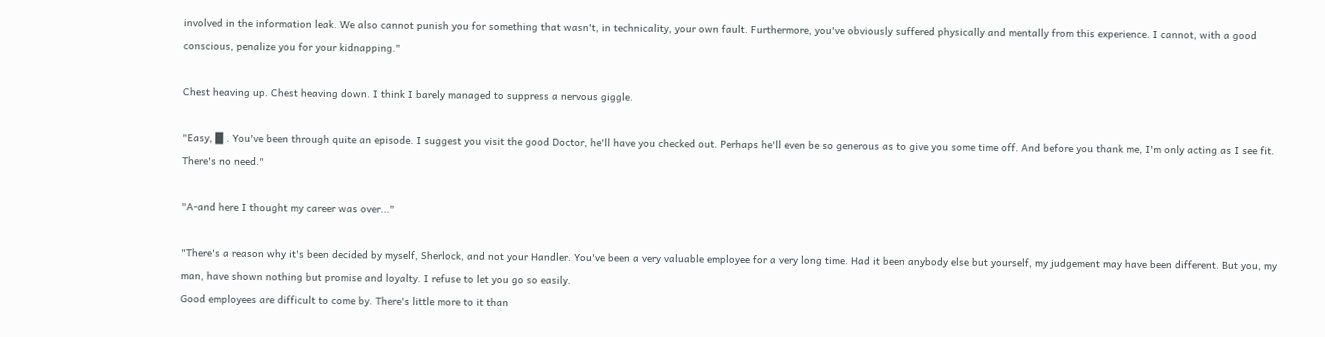involved in the information leak. We also cannot punish you for something that wasn't, in technicality, your own fault. Furthermore, you've obviously suffered physically and mentally from this experience. I cannot, with a good conscious, penalize you for your kidnapping."

Chest heaving up. Chest heaving down. I think I barely managed to suppress a nervous giggle.

"Easy, █ . You've been through quite an episode. I suggest you visit the good Doctor, he'll have you checked out. Perhaps he'll even be so generous as to give you some time off. And before you thank me, I'm only acting as I see fit. There's no need."

"A-and here I thought my career was over..."

"There's a reason why it's been decided by myself, Sherlock, and not your Handler. You've been a very valuable employee for a very long time. Had it been anybody else but yourself, my judgement may have been different. But you, my man, have shown nothing but promise and loyalty. I refuse to let you go so easily.
Good employees are difficult to come by. There's little more to it than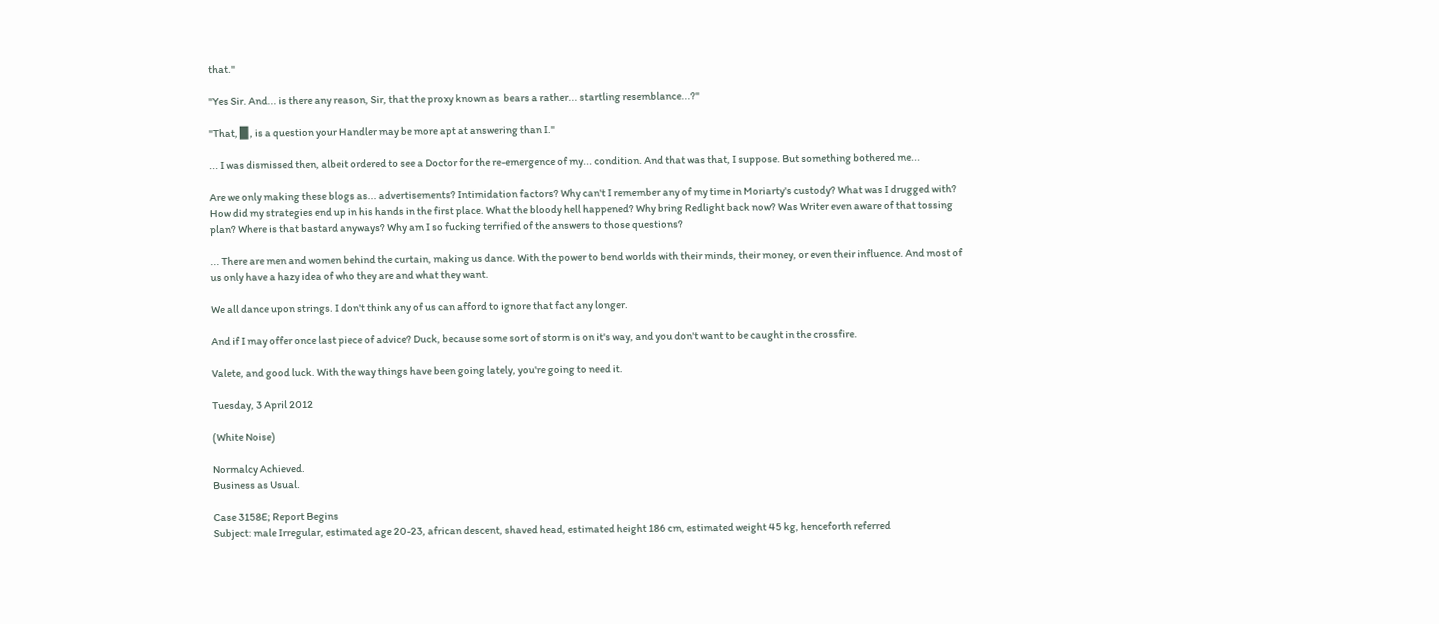that."

"Yes Sir. And... is there any reason, Sir, that the proxy known as  bears a rather... startling resemblance...?"

"That, █ , is a question your Handler may be more apt at answering than I."

... I was dismissed then, albeit ordered to see a Doctor for the re-emergence of my... condition. And that was that, I suppose. But something bothered me...

Are we only making these blogs as... advertisements? Intimidation factors? Why can't I remember any of my time in Moriarty's custody? What was I drugged with? How did my strategies end up in his hands in the first place. What the bloody hell happened? Why bring Redlight back now? Was Writer even aware of that tossing plan? Where is that bastard anyways? Why am I so fucking terrified of the answers to those questions?

... There are men and women behind the curtain, making us dance. With the power to bend worlds with their minds, their money, or even their influence. And most of us only have a hazy idea of who they are and what they want.

We all dance upon strings. I don't think any of us can afford to ignore that fact any longer.

And if I may offer once last piece of advice? Duck, because some sort of storm is on it's way, and you don't want to be caught in the crossfire.

Valete, and good luck. With the way things have been going lately, you're going to need it.

Tuesday, 3 April 2012

(White Noise)

Normalcy Achieved.
Business as Usual.

Case 3158E; Report Begins
Subject: male Irregular, estimated age 20-23, african descent, shaved head, estimated height 186 cm, estimated weight 45 kg, henceforth referred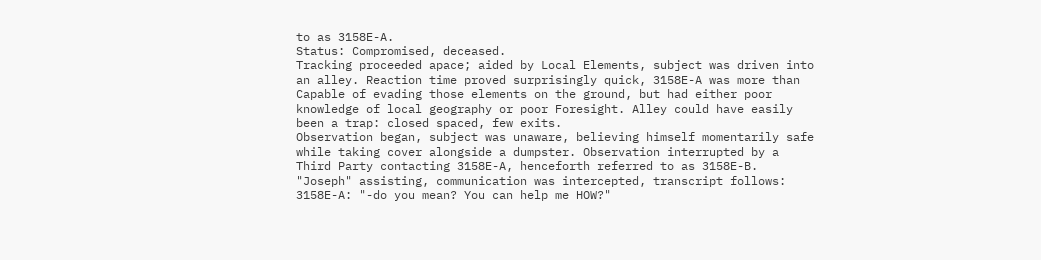to as 3158E-A.
Status: Compromised, deceased.
Tracking proceeded apace; aided by Local Elements, subject was driven into an alley. Reaction time proved surprisingly quick, 3158E-A was more than Capable of evading those elements on the ground, but had either poor knowledge of local geography or poor Foresight. Alley could have easily been a trap: closed spaced, few exits.
Observation began, subject was unaware, believing himself momentarily safe while taking cover alongside a dumpster. Observation interrupted by a Third Party contacting 3158E-A, henceforth referred to as 3158E-B. "Joseph" assisting, communication was intercepted, transcript follows:
3158E-A: "-do you mean? You can help me HOW?"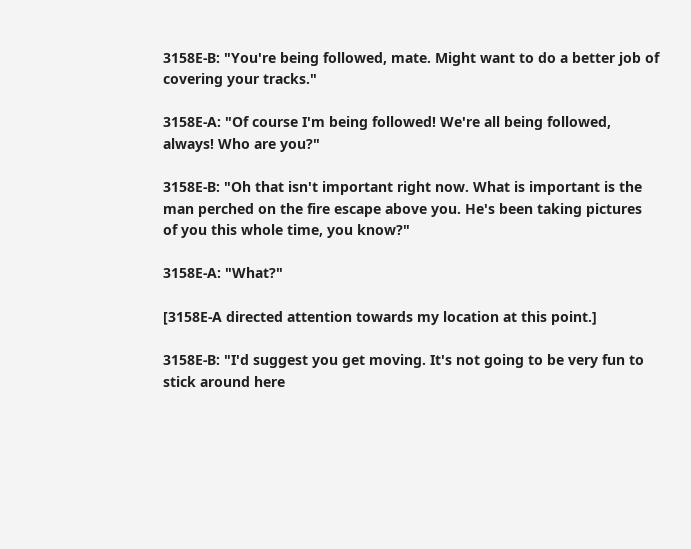3158E-B: "You're being followed, mate. Might want to do a better job of covering your tracks."

3158E-A: "Of course I'm being followed! We're all being followed, always! Who are you?"

3158E-B: "Oh that isn't important right now. What is important is the man perched on the fire escape above you. He's been taking pictures of you this whole time, you know?"

3158E-A: "What?"

[3158E-A directed attention towards my location at this point.]

3158E-B: "I'd suggest you get moving. It's not going to be very fun to stick around here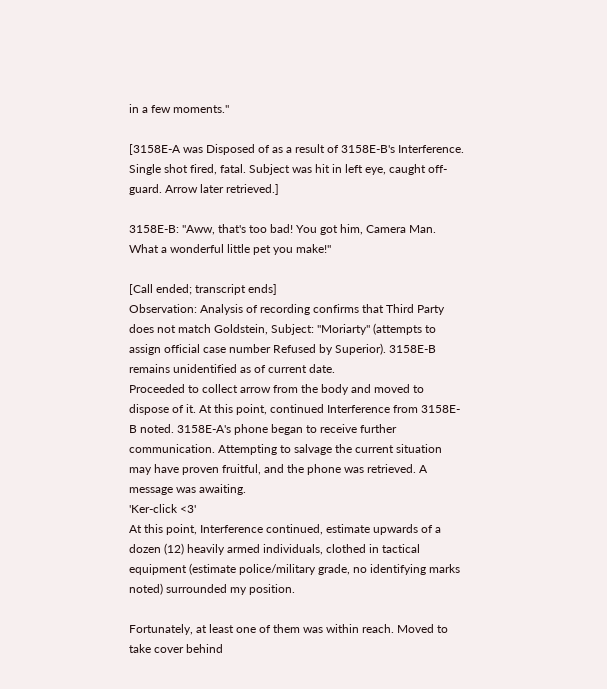in a few moments."

[3158E-A was Disposed of as a result of 3158E-B's Interference. Single shot fired, fatal. Subject was hit in left eye, caught off-guard. Arrow later retrieved.]

3158E-B: "Aww, that's too bad! You got him, Camera Man. What a wonderful little pet you make!"

[Call ended; transcript ends]
Observation: Analysis of recording confirms that Third Party does not match Goldstein, Subject: "Moriarty" (attempts to assign official case number Refused by Superior). 3158E-B remains unidentified as of current date.
Proceeded to collect arrow from the body and moved to dispose of it. At this point, continued Interference from 3158E-B noted. 3158E-A's phone began to receive further communication. Attempting to salvage the current situation may have proven fruitful, and the phone was retrieved. A message was awaiting.
'Ker-click <3'
At this point, Interference continued, estimate upwards of a dozen (12) heavily armed individuals, clothed in tactical equipment (estimate police/military grade, no identifying marks noted) surrounded my position.

Fortunately, at least one of them was within reach. Moved to take cover behind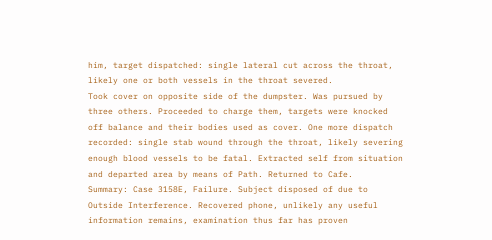him, target dispatched: single lateral cut across the throat, likely one or both vessels in the throat severed.
Took cover on opposite side of the dumpster. Was pursued by three others. Proceeded to charge them, targets were knocked off balance and their bodies used as cover. One more dispatch recorded: single stab wound through the throat, likely severing enough blood vessels to be fatal. Extracted self from situation and departed area by means of Path. Returned to Cafe.
Summary: Case 3158E, Failure. Subject disposed of due to Outside Interference. Recovered phone, unlikely any useful information remains, examination thus far has proven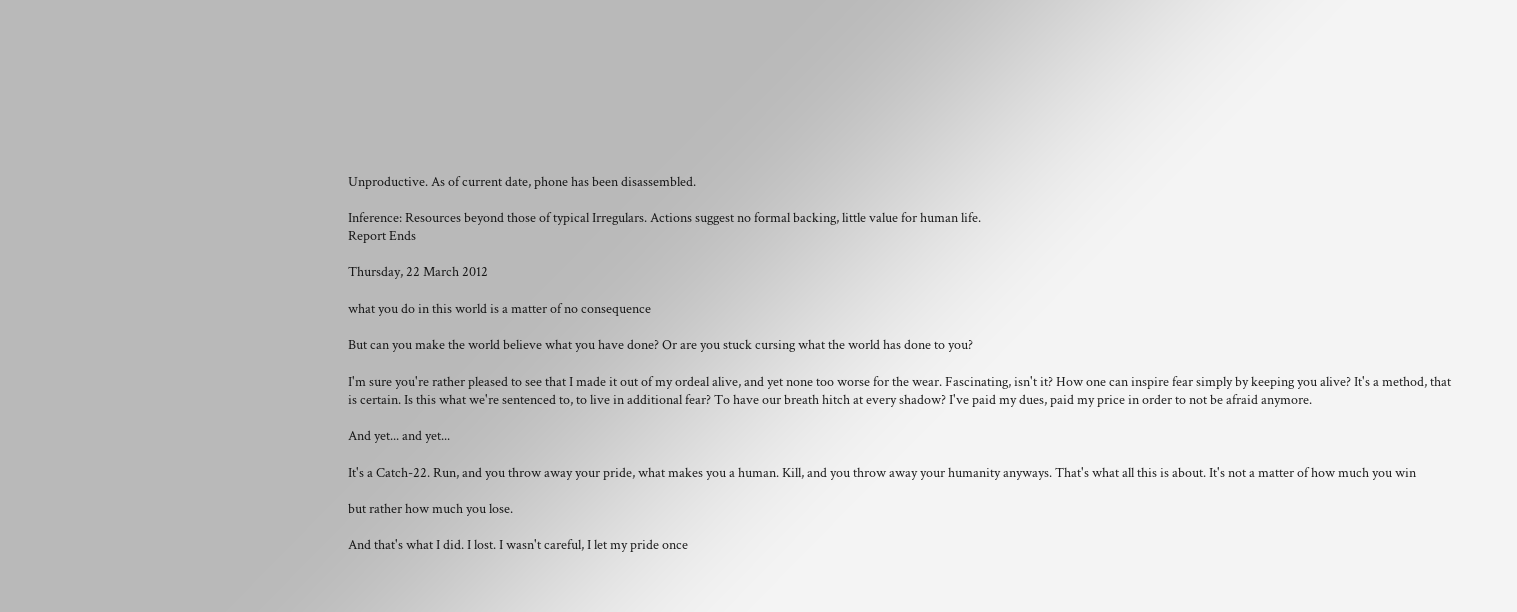Unproductive. As of current date, phone has been disassembled.

Inference: Resources beyond those of typical Irregulars. Actions suggest no formal backing, little value for human life.
Report Ends

Thursday, 22 March 2012

what you do in this world is a matter of no consequence

But can you make the world believe what you have done? Or are you stuck cursing what the world has done to you?

I'm sure you're rather pleased to see that I made it out of my ordeal alive, and yet none too worse for the wear. Fascinating, isn't it? How one can inspire fear simply by keeping you alive? It's a method, that is certain. Is this what we're sentenced to, to live in additional fear? To have our breath hitch at every shadow? I've paid my dues, paid my price in order to not be afraid anymore.

And yet... and yet...

It's a Catch-22. Run, and you throw away your pride, what makes you a human. Kill, and you throw away your humanity anyways. That's what all this is about. It's not a matter of how much you win

but rather how much you lose.

And that's what I did. I lost. I wasn't careful, I let my pride once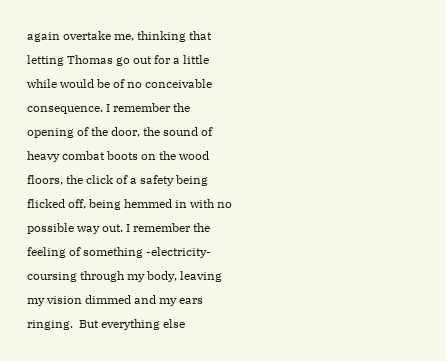again overtake me, thinking that letting Thomas go out for a little while would be of no conceivable consequence. I remember the opening of the door, the sound of heavy combat boots on the wood floors, the click of a safety being flicked off, being hemmed in with no possible way out. I remember the feeling of something -electricity- coursing through my body, leaving my vision dimmed and my ears ringing.  But everything else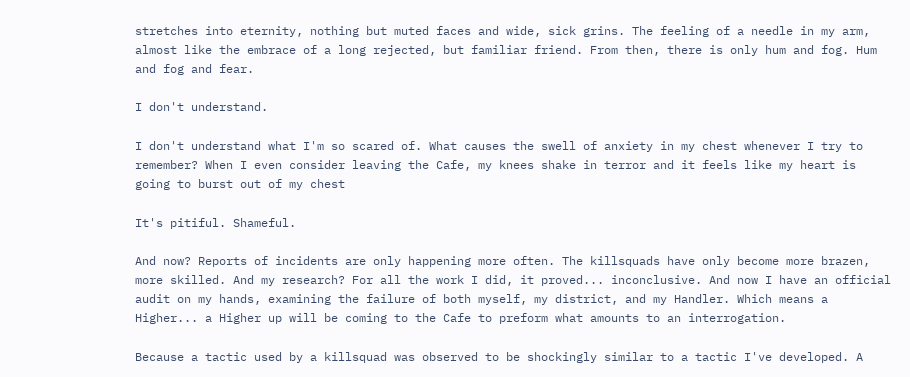stretches into eternity, nothing but muted faces and wide, sick grins. The feeling of a needle in my arm, almost like the embrace of a long rejected, but familiar friend. From then, there is only hum and fog. Hum and fog and fear.

I don't understand.

I don't understand what I'm so scared of. What causes the swell of anxiety in my chest whenever I try to remember? When I even consider leaving the Cafe, my knees shake in terror and it feels like my heart is going to burst out of my chest

It's pitiful. Shameful.

And now? Reports of incidents are only happening more often. The killsquads have only become more brazen, more skilled. And my research? For all the work I did, it proved... inconclusive. And now I have an official audit on my hands, examining the failure of both myself, my district, and my Handler. Which means a Higher... a Higher up will be coming to the Cafe to preform what amounts to an interrogation.

Because a tactic used by a killsquad was observed to be shockingly similar to a tactic I've developed. A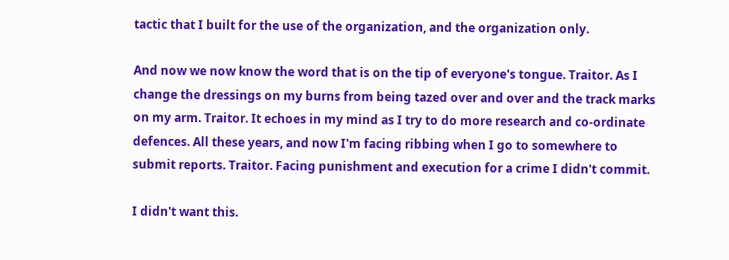tactic that I built for the use of the organization, and the organization only.

And now we now know the word that is on the tip of everyone's tongue. Traitor. As I change the dressings on my burns from being tazed over and over and the track marks on my arm. Traitor. It echoes in my mind as I try to do more research and co-ordinate defences. All these years, and now I'm facing ribbing when I go to somewhere to submit reports. Traitor. Facing punishment and execution for a crime I didn't commit.

I didn't want this.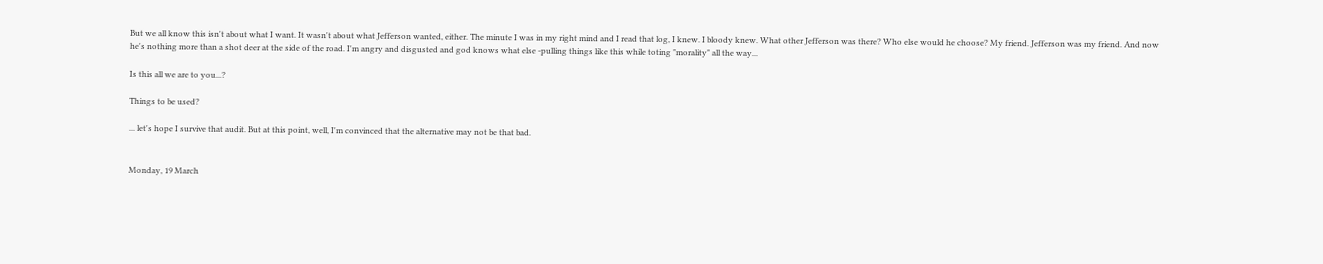But we all know this isn't about what I want. It wasn't about what Jefferson wanted, either. The minute I was in my right mind and I read that log, I knew. I bloody knew. What other Jefferson was there? Who else would he choose? My friend. Jefferson was my friend. And now he's nothing more than a shot deer at the side of the road. I'm angry and disgusted and god knows what else -pulling things like this while toting "morality" all the way...

Is this all we are to you...?

Things to be used?

... let's hope I survive that audit. But at this point, well, I'm convinced that the alternative may not be that bad.


Monday, 19 March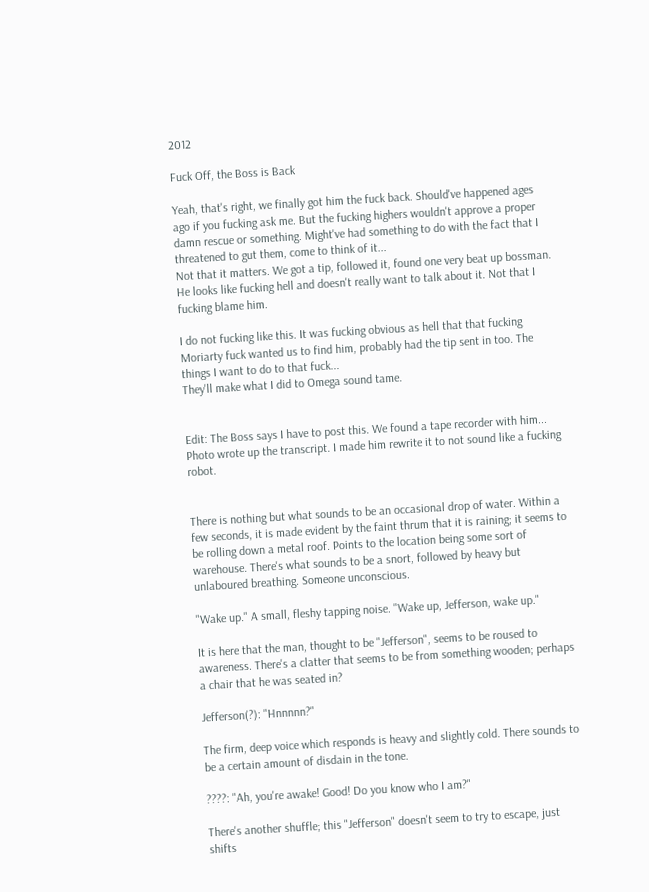2012

Fuck Off, the Boss is Back

Yeah, that's right, we finally got him the fuck back. Should've happened ages ago if you fucking ask me. But the fucking highers wouldn't approve a proper damn rescue or something. Might've had something to do with the fact that I threatened to gut them, come to think of it...
Not that it matters. We got a tip, followed it, found one very beat up bossman. He looks like fucking hell and doesn't really want to talk about it. Not that I fucking blame him.

I do not fucking like this. It was fucking obvious as hell that that fucking Moriarty fuck wanted us to find him, probably had the tip sent in too. The things I want to do to that fuck...
They'll make what I did to Omega sound tame.


Edit: The Boss says I have to post this. We found a tape recorder with him... Photo wrote up the transcript. I made him rewrite it to not sound like a fucking robot.


There is nothing but what sounds to be an occasional drop of water. Within a few seconds, it is made evident by the faint thrum that it is raining; it seems to be rolling down a metal roof. Points to the location being some sort of warehouse. There's what sounds to be a snort, followed by heavy but unlaboured breathing. Someone unconscious.

"Wake up." A small, fleshy tapping noise. "Wake up, Jefferson, wake up."

It is here that the man, thought to be "Jefferson", seems to be roused to awareness. There's a clatter that seems to be from something wooden; perhaps a chair that he was seated in?

Jefferson(?): "Hnnnnn?"

The firm, deep voice which responds is heavy and slightly cold. There sounds to be a certain amount of disdain in the tone.

????: "Ah, you're awake! Good! Do you know who I am?"

There's another shuffle; this "Jefferson" doesn't seem to try to escape, just shifts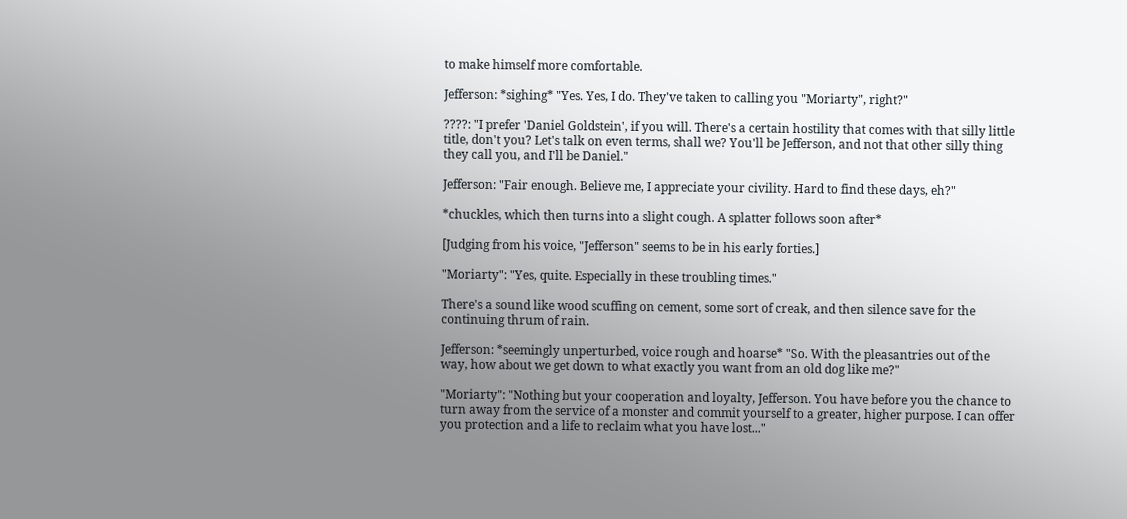to make himself more comfortable.

Jefferson: *sighing* "Yes. Yes, I do. They've taken to calling you "Moriarty", right?"

????: "I prefer 'Daniel Goldstein', if you will. There's a certain hostility that comes with that silly little title, don't you? Let's talk on even terms, shall we? You'll be Jefferson, and not that other silly thing they call you, and I'll be Daniel."

Jefferson: "Fair enough. Believe me, I appreciate your civility. Hard to find these days, eh?"

*chuckles, which then turns into a slight cough. A splatter follows soon after*

[Judging from his voice, "Jefferson" seems to be in his early forties.]

"Moriarty": "Yes, quite. Especially in these troubling times."

There's a sound like wood scuffing on cement, some sort of creak, and then silence save for the continuing thrum of rain.

Jefferson: *seemingly unperturbed, voice rough and hoarse* "So. With the pleasantries out of the way, how about we get down to what exactly you want from an old dog like me?"

"Moriarty": "Nothing but your cooperation and loyalty, Jefferson. You have before you the chance to turn away from the service of a monster and commit yourself to a greater, higher purpose. I can offer you protection and a life to reclaim what you have lost..."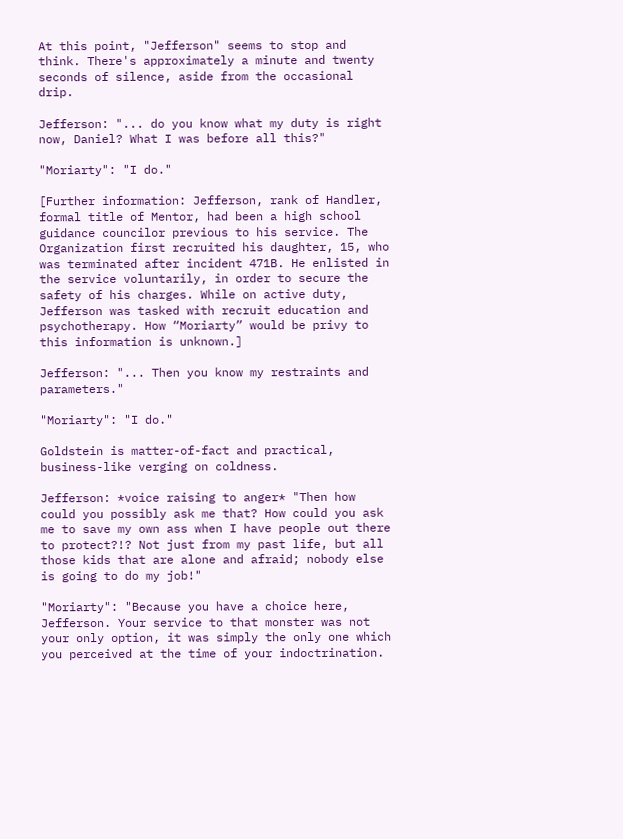At this point, "Jefferson" seems to stop and think. There's approximately a minute and twenty seconds of silence, aside from the occasional drip.

Jefferson: "... do you know what my duty is right now, Daniel? What I was before all this?"

"Moriarty": "I do."

[Further information: Jefferson, rank of Handler, formal title of Mentor, had been a high school guidance councilor previous to his service. The Organization first recruited his daughter, 15, who was terminated after incident 471B. He enlisted in the service voluntarily, in order to secure the safety of his charges. While on active duty, Jefferson was tasked with recruit education and psychotherapy. How “Moriarty” would be privy to this information is unknown.]

Jefferson: "... Then you know my restraints and parameters."

"Moriarty": "I do."

Goldstein is matter-of-fact and practical, business-like verging on coldness.

Jefferson: *voice raising to anger* "Then how could you possibly ask me that? How could you ask me to save my own ass when I have people out there to protect?!? Not just from my past life, but all those kids that are alone and afraid; nobody else is going to do my job!"

"Moriarty": "Because you have a choice here, Jefferson. Your service to that monster was not your only option, it was simply the only one which you perceived at the time of your indoctrination.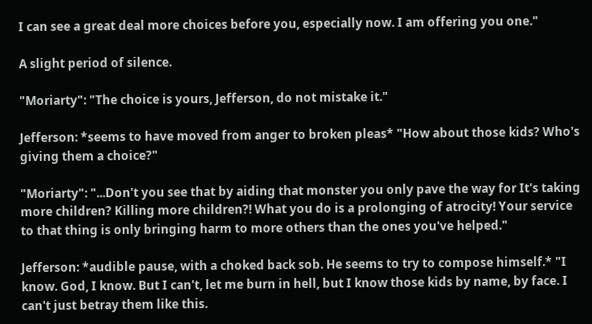I can see a great deal more choices before you, especially now. I am offering you one."

A slight period of silence.

"Moriarty": "The choice is yours, Jefferson, do not mistake it."

Jefferson: *seems to have moved from anger to broken pleas* "How about those kids? Who's giving them a choice?"

"Moriarty": "...Don't you see that by aiding that monster you only pave the way for It's taking more children? Killing more children?! What you do is a prolonging of atrocity! Your service to that thing is only bringing harm to more others than the ones you've helped."

Jefferson: *audible pause, with a choked back sob. He seems to try to compose himself.* "I know. God, I know. But I can't, let me burn in hell, but I know those kids by name, by face. I can't just betray them like this.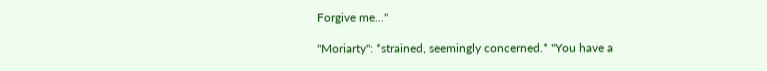Forgive me..."

"Moriarty": *strained, seemingly concerned.* "You have a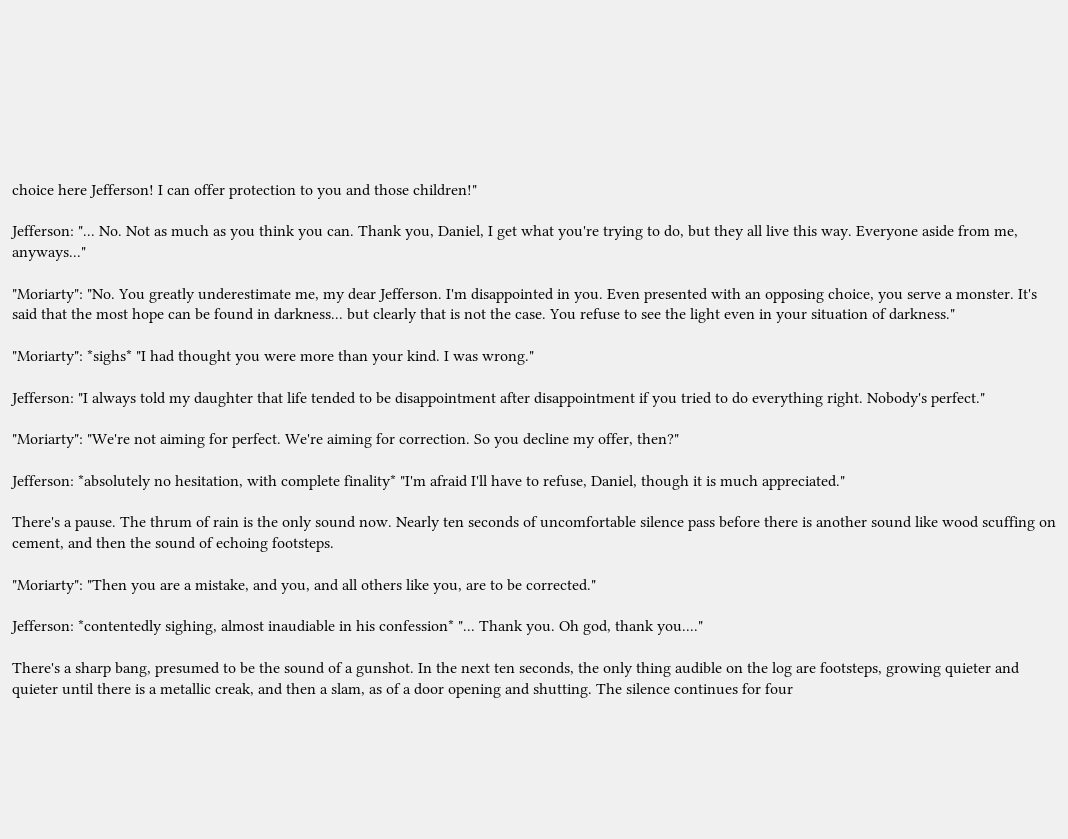choice here Jefferson! I can offer protection to you and those children!"

Jefferson: "... No. Not as much as you think you can. Thank you, Daniel, I get what you're trying to do, but they all live this way. Everyone aside from me, anyways..."

"Moriarty": "No. You greatly underestimate me, my dear Jefferson. I'm disappointed in you. Even presented with an opposing choice, you serve a monster. It's said that the most hope can be found in darkness... but clearly that is not the case. You refuse to see the light even in your situation of darkness."

"Moriarty": *sighs* "I had thought you were more than your kind. I was wrong."

Jefferson: "I always told my daughter that life tended to be disappointment after disappointment if you tried to do everything right. Nobody's perfect."

"Moriarty": "We're not aiming for perfect. We're aiming for correction. So you decline my offer, then?"

Jefferson: *absolutely no hesitation, with complete finality* "I'm afraid I'll have to refuse, Daniel, though it is much appreciated."

There's a pause. The thrum of rain is the only sound now. Nearly ten seconds of uncomfortable silence pass before there is another sound like wood scuffing on cement, and then the sound of echoing footsteps.

"Moriarty": "Then you are a mistake, and you, and all others like you, are to be corrected."

Jefferson: *contentedly sighing, almost inaudiable in his confession* "... Thank you. Oh god, thank you...."

There's a sharp bang, presumed to be the sound of a gunshot. In the next ten seconds, the only thing audible on the log are footsteps, growing quieter and quieter until there is a metallic creak, and then a slam, as of a door opening and shutting. The silence continues for four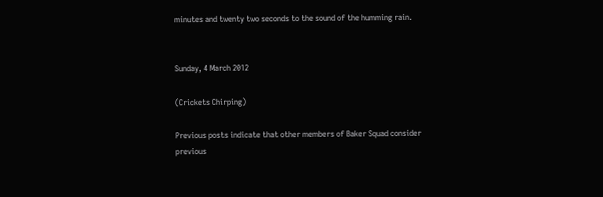minutes and twenty two seconds to the sound of the humming rain.


Sunday, 4 March 2012

(Crickets Chirping)

Previous posts indicate that other members of Baker Squad consider previous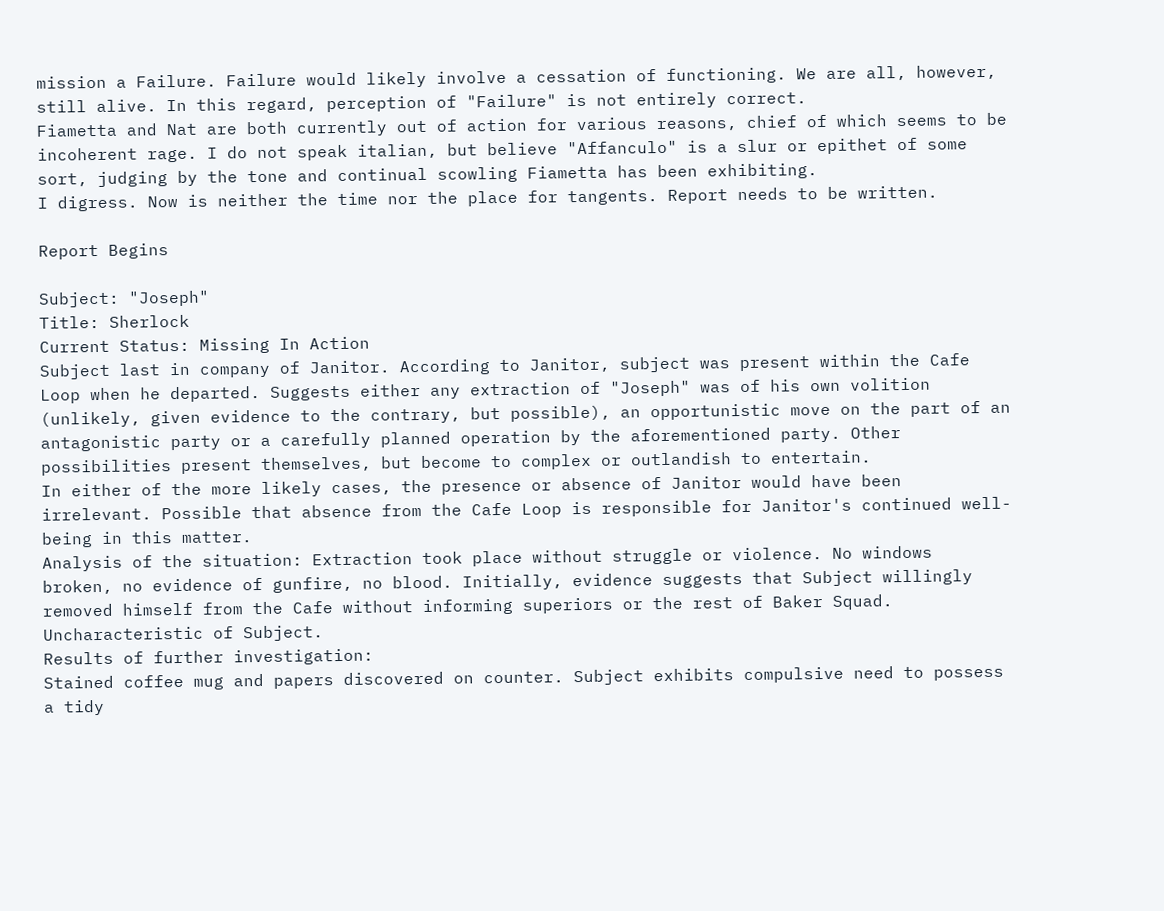mission a Failure. Failure would likely involve a cessation of functioning. We are all, however, still alive. In this regard, perception of "Failure" is not entirely correct.
Fiametta and Nat are both currently out of action for various reasons, chief of which seems to be incoherent rage. I do not speak italian, but believe "Affanculo" is a slur or epithet of some sort, judging by the tone and continual scowling Fiametta has been exhibiting.
I digress. Now is neither the time nor the place for tangents. Report needs to be written.

Report Begins

Subject: "Joseph"
Title: Sherlock
Current Status: Missing In Action
Subject last in company of Janitor. According to Janitor, subject was present within the Cafe Loop when he departed. Suggests either any extraction of "Joseph" was of his own volition (unlikely, given evidence to the contrary, but possible), an opportunistic move on the part of an antagonistic party or a carefully planned operation by the aforementioned party. Other possibilities present themselves, but become to complex or outlandish to entertain.
In either of the more likely cases, the presence or absence of Janitor would have been irrelevant. Possible that absence from the Cafe Loop is responsible for Janitor's continued well-being in this matter.
Analysis of the situation: Extraction took place without struggle or violence. No windows  broken, no evidence of gunfire, no blood. Initially, evidence suggests that Subject willingly removed himself from the Cafe without informing superiors or the rest of Baker Squad. Uncharacteristic of Subject.
Results of further investigation:
Stained coffee mug and papers discovered on counter. Subject exhibits compulsive need to possess a tidy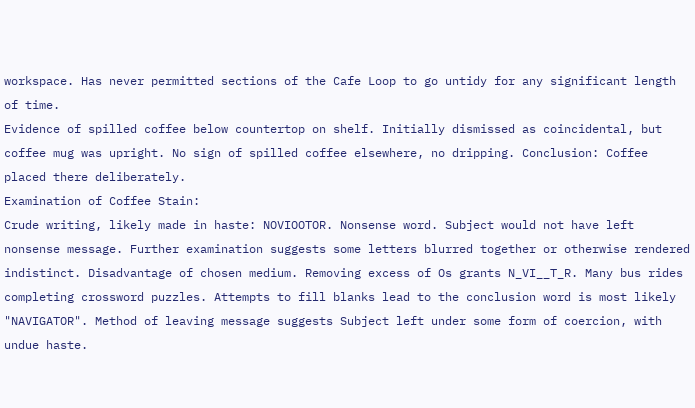workspace. Has never permitted sections of the Cafe Loop to go untidy for any significant length of time.
Evidence of spilled coffee below countertop on shelf. Initially dismissed as coincidental, but coffee mug was upright. No sign of spilled coffee elsewhere, no dripping. Conclusion: Coffee placed there deliberately.
Examination of Coffee Stain:
Crude writing, likely made in haste: NOVIOOTOR. Nonsense word. Subject would not have left nonsense message. Further examination suggests some letters blurred together or otherwise rendered indistinct. Disadvantage of chosen medium. Removing excess of Os grants N_VI__T_R. Many bus rides completing crossword puzzles. Attempts to fill blanks lead to the conclusion word is most likely "NAVIGATOR". Method of leaving message suggests Subject left under some form of coercion, with undue haste.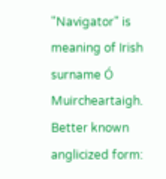"Navigator" is meaning of Irish surname Ó Muircheartaigh.
Better known anglicized form: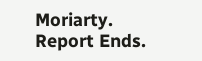Moriarty.
Report Ends.